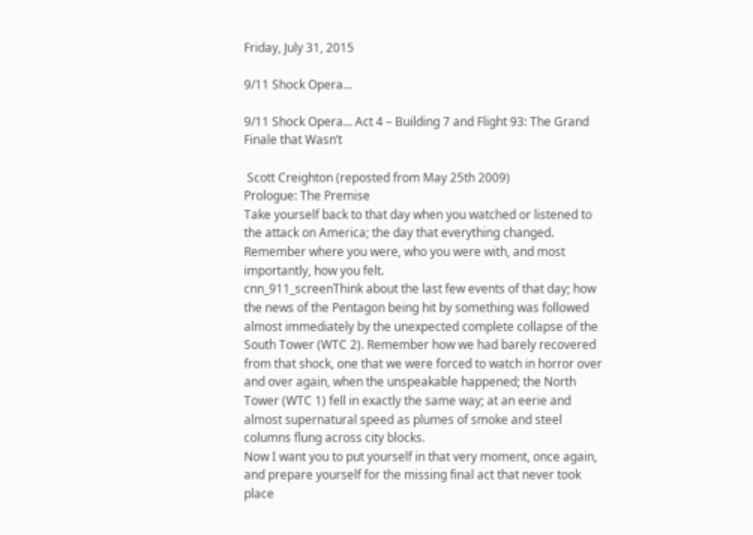Friday, July 31, 2015

9/11 Shock Opera…

9/11 Shock Opera… Act 4 – Building 7 and Flight 93: The Grand Finale that Wasn’t

 Scott Creighton (reposted from May 25th 2009)
Prologue: The Premise
Take yourself back to that day when you watched or listened to the attack on America; the day that everything changed. Remember where you were, who you were with, and most importantly, how you felt.
cnn_911_screenThink about the last few events of that day; how the news of the Pentagon being hit by something was followed almost immediately by the unexpected complete collapse of the South Tower (WTC 2). Remember how we had barely recovered from that shock, one that we were forced to watch in horror over and over again, when the unspeakable happened; the North Tower (WTC 1) fell in exactly the same way; at an eerie and almost supernatural speed as plumes of smoke and steel columns flung across city blocks.
Now I want you to put yourself in that very moment, once again, and prepare yourself for the missing final act that never took place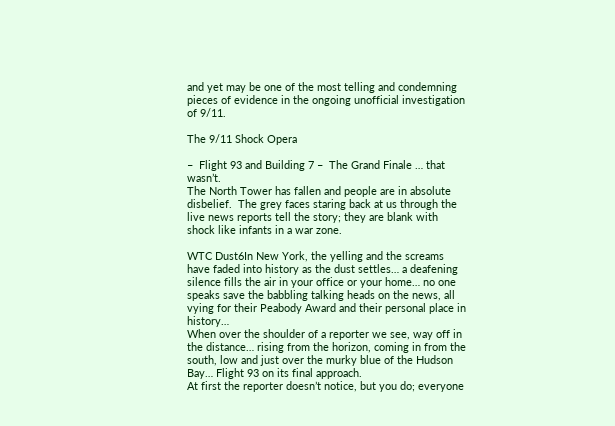and yet may be one of the most telling and condemning pieces of evidence in the ongoing unofficial investigation of 9/11.

The 9/11 Shock Opera

–  Flight 93 and Building 7 –  The Grand Finale … that wasn’t.
The North Tower has fallen and people are in absolute disbelief.  The grey faces staring back at us through the live news reports tell the story; they are blank with shock like infants in a war zone.

WTC Dust6In New York, the yelling and the screams have faded into history as the dust settles… a deafening silence fills the air in your office or your home… no one speaks save the babbling talking heads on the news, all vying for their Peabody Award and their personal place in history…
When over the shoulder of a reporter we see, way off in the distance… rising from the horizon, coming in from the south, low and just over the murky blue of the Hudson Bay… Flight 93 on its final approach.
At first the reporter doesn’t notice, but you do; everyone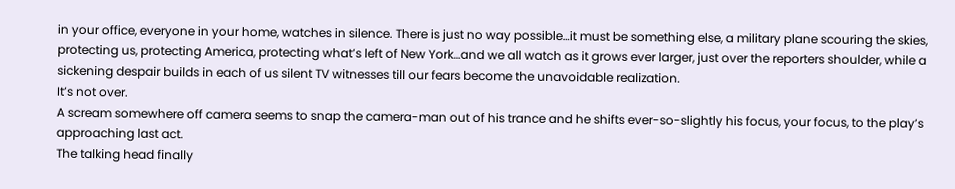in your office, everyone in your home, watches in silence. There is just no way possible…it must be something else, a military plane scouring the skies, protecting us, protecting America, protecting what’s left of New York…and we all watch as it grows ever larger, just over the reporters shoulder, while a sickening despair builds in each of us silent TV witnesses till our fears become the unavoidable realization.
It’s not over.
A scream somewhere off camera seems to snap the camera-man out of his trance and he shifts ever-so-slightly his focus, your focus, to the play’s approaching last act.
The talking head finally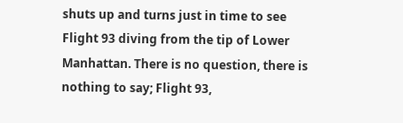shuts up and turns just in time to see Flight 93 diving from the tip of Lower Manhattan. There is no question, there is nothing to say; Flight 93,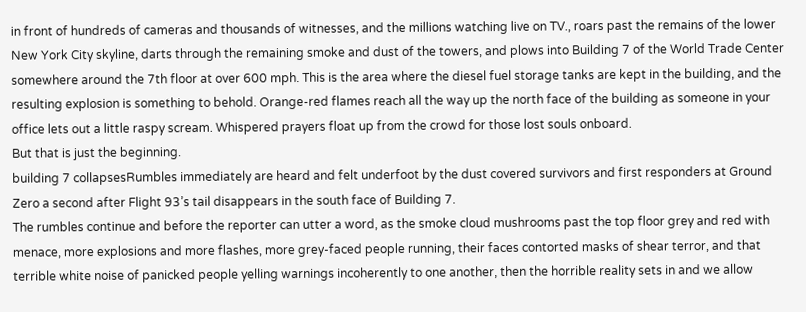in front of hundreds of cameras and thousands of witnesses, and the millions watching live on TV., roars past the remains of the lower New York City skyline, darts through the remaining smoke and dust of the towers, and plows into Building 7 of the World Trade Center somewhere around the 7th floor at over 600 mph. This is the area where the diesel fuel storage tanks are kept in the building, and the resulting explosion is something to behold. Orange-red flames reach all the way up the north face of the building as someone in your office lets out a little raspy scream. Whispered prayers float up from the crowd for those lost souls onboard.
But that is just the beginning.
building 7 collapsesRumbles immediately are heard and felt underfoot by the dust covered survivors and first responders at Ground Zero a second after Flight 93’s tail disappears in the south face of Building 7.
The rumbles continue and before the reporter can utter a word, as the smoke cloud mushrooms past the top floor grey and red with menace, more explosions and more flashes, more grey-faced people running, their faces contorted masks of shear terror, and that terrible white noise of panicked people yelling warnings incoherently to one another, then the horrible reality sets in and we allow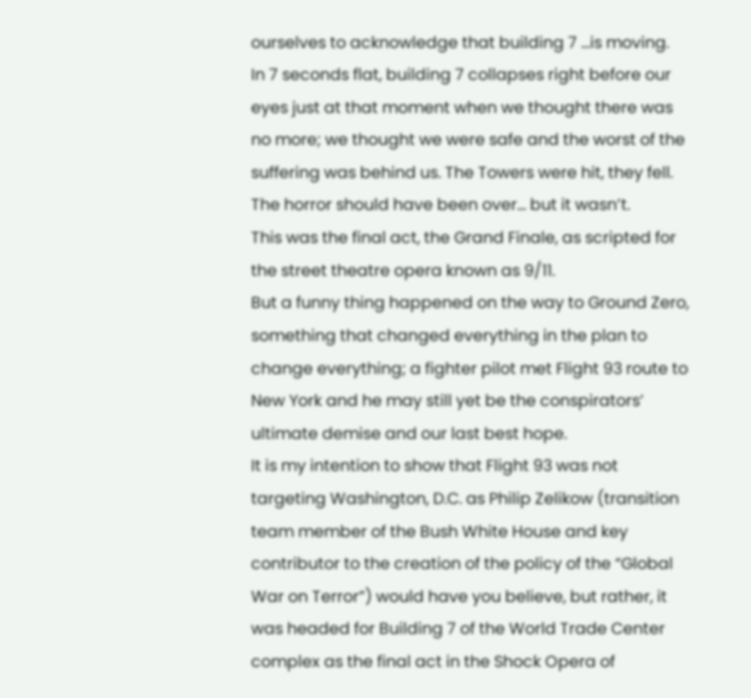ourselves to acknowledge that building 7 …is moving.
In 7 seconds flat, building 7 collapses right before our eyes just at that moment when we thought there was no more; we thought we were safe and the worst of the suffering was behind us. The Towers were hit, they fell. The horror should have been over… but it wasn’t.
This was the final act, the Grand Finale, as scripted for the street theatre opera known as 9/11.
But a funny thing happened on the way to Ground Zero, something that changed everything in the plan to change everything; a fighter pilot met Flight 93 route to New York and he may still yet be the conspirators’ ultimate demise and our last best hope.
It is my intention to show that Flight 93 was not targeting Washington, D.C. as Philip Zelikow (transition team member of the Bush White House and key contributor to the creation of the policy of the “Global War on Terror”) would have you believe, but rather, it was headed for Building 7 of the World Trade Center complex as the final act in the Shock Opera of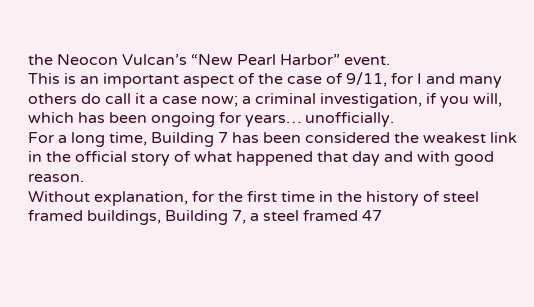the Neocon Vulcan’s “New Pearl Harbor” event.
This is an important aspect of the case of 9/11, for I and many others do call it a case now; a criminal investigation, if you will, which has been ongoing for years… unofficially.
For a long time, Building 7 has been considered the weakest link in the official story of what happened that day and with good reason.
Without explanation, for the first time in the history of steel framed buildings, Building 7, a steel framed 47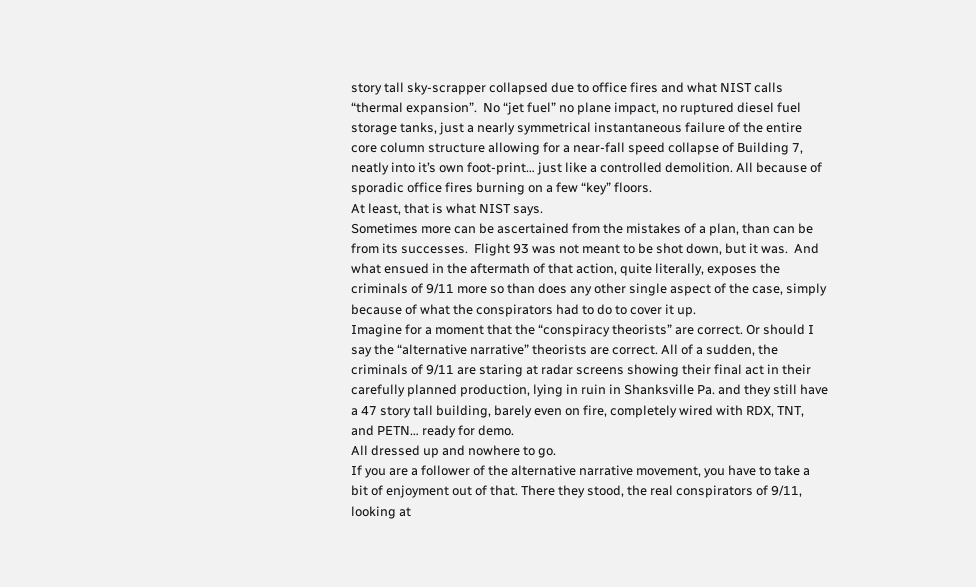story tall sky-scrapper collapsed due to office fires and what NIST calls “thermal expansion”.  No “jet fuel” no plane impact, no ruptured diesel fuel storage tanks, just a nearly symmetrical instantaneous failure of the entire core column structure allowing for a near-fall speed collapse of Building 7, neatly into it’s own foot-print… just like a controlled demolition. All because of sporadic office fires burning on a few “key” floors.
At least, that is what NIST says.
Sometimes more can be ascertained from the mistakes of a plan, than can be from its successes.  Flight 93 was not meant to be shot down, but it was.  And what ensued in the aftermath of that action, quite literally, exposes the criminals of 9/11 more so than does any other single aspect of the case, simply because of what the conspirators had to do to cover it up.
Imagine for a moment that the “conspiracy theorists” are correct. Or should I say the “alternative narrative” theorists are correct. All of a sudden, the criminals of 9/11 are staring at radar screens showing their final act in their carefully planned production, lying in ruin in Shanksville Pa. and they still have a 47 story tall building, barely even on fire, completely wired with RDX, TNT, and PETN… ready for demo.
All dressed up and nowhere to go.
If you are a follower of the alternative narrative movement, you have to take a bit of enjoyment out of that. There they stood, the real conspirators of 9/11, looking at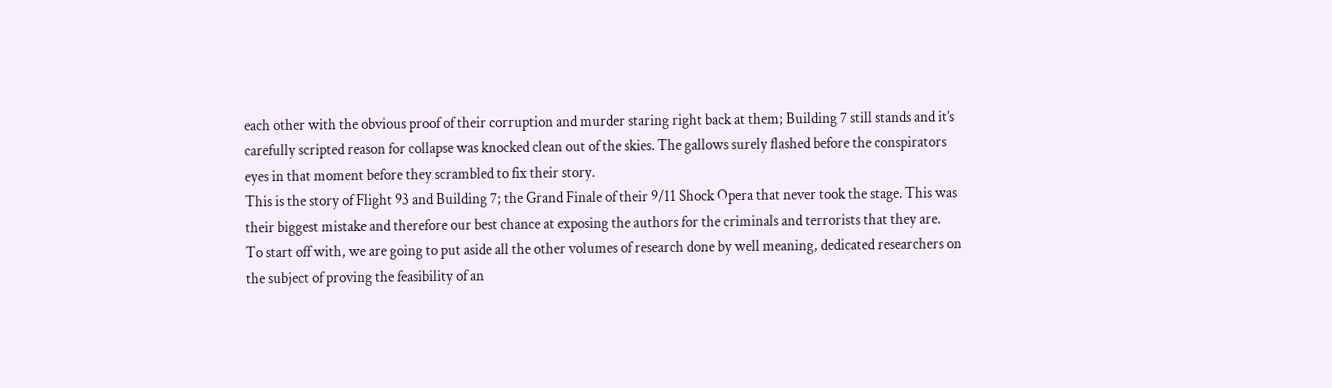each other with the obvious proof of their corruption and murder staring right back at them; Building 7 still stands and it’s carefully scripted reason for collapse was knocked clean out of the skies. The gallows surely flashed before the conspirators eyes in that moment before they scrambled to fix their story.
This is the story of Flight 93 and Building 7; the Grand Finale of their 9/11 Shock Opera that never took the stage. This was their biggest mistake and therefore our best chance at exposing the authors for the criminals and terrorists that they are.
To start off with, we are going to put aside all the other volumes of research done by well meaning, dedicated researchers on the subject of proving the feasibility of an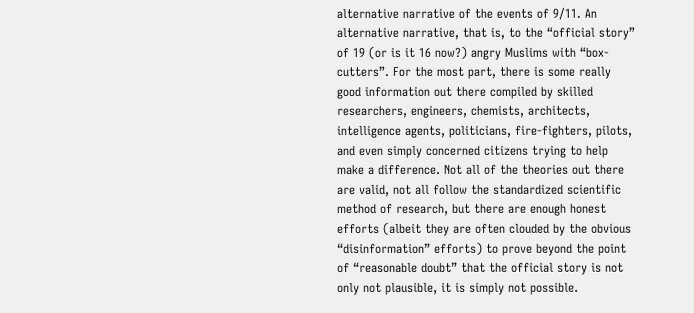alternative narrative of the events of 9/11. An alternative narrative, that is, to the “official story” of 19 (or is it 16 now?) angry Muslims with “box-cutters”. For the most part, there is some really good information out there compiled by skilled researchers, engineers, chemists, architects, intelligence agents, politicians, fire-fighters, pilots, and even simply concerned citizens trying to help make a difference. Not all of the theories out there are valid, not all follow the standardized scientific method of research, but there are enough honest efforts (albeit they are often clouded by the obvious “disinformation” efforts) to prove beyond the point of “reasonable doubt” that the official story is not only not plausible, it is simply not possible.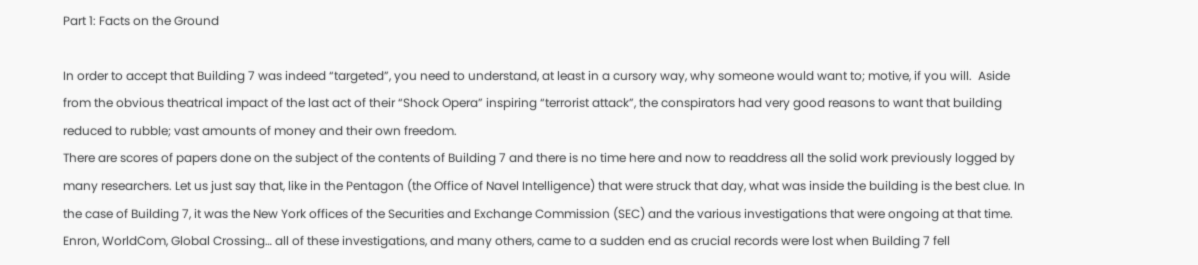Part 1: Facts on the Ground

In order to accept that Building 7 was indeed “targeted”, you need to understand, at least in a cursory way, why someone would want to; motive, if you will.  Aside from the obvious theatrical impact of the last act of their “Shock Opera” inspiring “terrorist attack”, the conspirators had very good reasons to want that building reduced to rubble; vast amounts of money and their own freedom.
There are scores of papers done on the subject of the contents of Building 7 and there is no time here and now to readdress all the solid work previously logged by many researchers. Let us just say that, like in the Pentagon (the Office of Navel Intelligence) that were struck that day, what was inside the building is the best clue. In the case of Building 7, it was the New York offices of the Securities and Exchange Commission (SEC) and the various investigations that were ongoing at that time.
Enron, WorldCom, Global Crossing… all of these investigations, and many others, came to a sudden end as crucial records were lost when Building 7 fell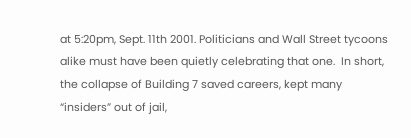at 5:20pm, Sept. 11th 2001. Politicians and Wall Street tycoons alike must have been quietly celebrating that one.  In short, the collapse of Building 7 saved careers, kept many “insiders” out of jail,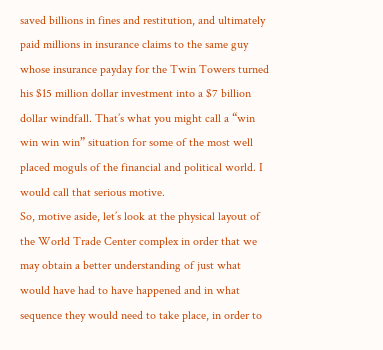saved billions in fines and restitution, and ultimately paid millions in insurance claims to the same guy whose insurance payday for the Twin Towers turned his $15 million dollar investment into a $7 billion dollar windfall. That’s what you might call a “win win win win” situation for some of the most well placed moguls of the financial and political world. I would call that serious motive.
So, motive aside, let’s look at the physical layout of the World Trade Center complex in order that we may obtain a better understanding of just what would have had to have happened and in what sequence they would need to take place, in order to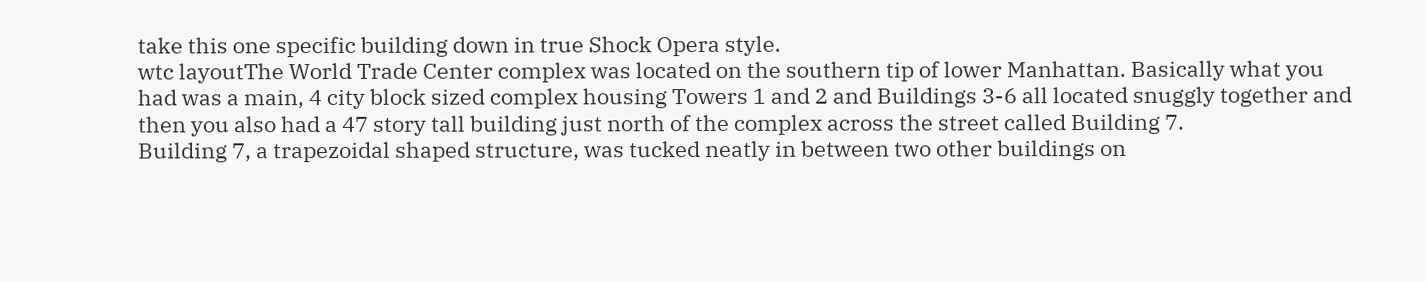take this one specific building down in true Shock Opera style.
wtc layoutThe World Trade Center complex was located on the southern tip of lower Manhattan. Basically what you had was a main, 4 city block sized complex housing Towers 1 and 2 and Buildings 3-6 all located snuggly together and then you also had a 47 story tall building just north of the complex across the street called Building 7.
Building 7, a trapezoidal shaped structure, was tucked neatly in between two other buildings on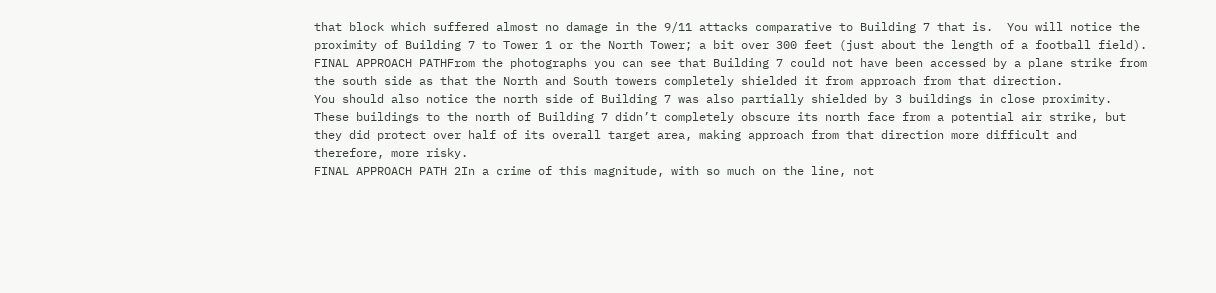that block which suffered almost no damage in the 9/11 attacks comparative to Building 7 that is.  You will notice the proximity of Building 7 to Tower 1 or the North Tower; a bit over 300 feet (just about the length of a football field).
FINAL APPROACH PATHFrom the photographs you can see that Building 7 could not have been accessed by a plane strike from the south side as that the North and South towers completely shielded it from approach from that direction.
You should also notice the north side of Building 7 was also partially shielded by 3 buildings in close proximity. These buildings to the north of Building 7 didn’t completely obscure its north face from a potential air strike, but they did protect over half of its overall target area, making approach from that direction more difficult and therefore, more risky.
FINAL APPROACH PATH 2In a crime of this magnitude, with so much on the line, not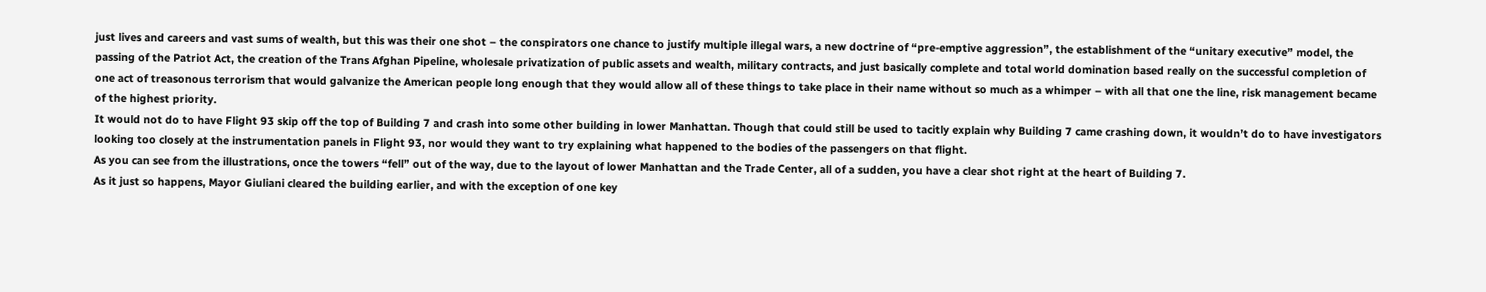just lives and careers and vast sums of wealth, but this was their one shot – the conspirators one chance to justify multiple illegal wars, a new doctrine of “pre-emptive aggression”, the establishment of the “unitary executive” model, the passing of the Patriot Act, the creation of the Trans Afghan Pipeline, wholesale privatization of public assets and wealth, military contracts, and just basically complete and total world domination based really on the successful completion of one act of treasonous terrorism that would galvanize the American people long enough that they would allow all of these things to take place in their name without so much as a whimper – with all that one the line, risk management became of the highest priority.
It would not do to have Flight 93 skip off the top of Building 7 and crash into some other building in lower Manhattan. Though that could still be used to tacitly explain why Building 7 came crashing down, it wouldn’t do to have investigators looking too closely at the instrumentation panels in Flight 93, nor would they want to try explaining what happened to the bodies of the passengers on that flight.
As you can see from the illustrations, once the towers “fell” out of the way, due to the layout of lower Manhattan and the Trade Center, all of a sudden, you have a clear shot right at the heart of Building 7.
As it just so happens, Mayor Giuliani cleared the building earlier, and with the exception of one key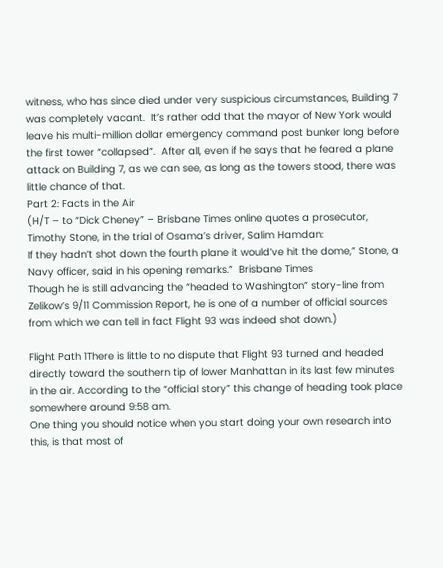witness, who has since died under very suspicious circumstances, Building 7 was completely vacant.  It’s rather odd that the mayor of New York would leave his multi-million dollar emergency command post bunker long before the first tower “collapsed”.  After all, even if he says that he feared a plane attack on Building 7, as we can see, as long as the towers stood, there was little chance of that.
Part 2: Facts in the Air
(H/T – to “Dick Cheney” – Brisbane Times online quotes a prosecutor, Timothy Stone, in the trial of Osama’s driver, Salim Hamdan:
If they hadn’t shot down the fourth plane it would’ve hit the dome,” Stone, a Navy officer, said in his opening remarks.”  Brisbane Times
Though he is still advancing the “headed to Washington” story-line from Zelikow’s 9/11 Commission Report, he is one of a number of official sources from which we can tell in fact Flight 93 was indeed shot down.)

Flight Path 1There is little to no dispute that Flight 93 turned and headed directly toward the southern tip of lower Manhattan in its last few minutes in the air. According to the “official story” this change of heading took place somewhere around 9:58 am.
One thing you should notice when you start doing your own research into this, is that most of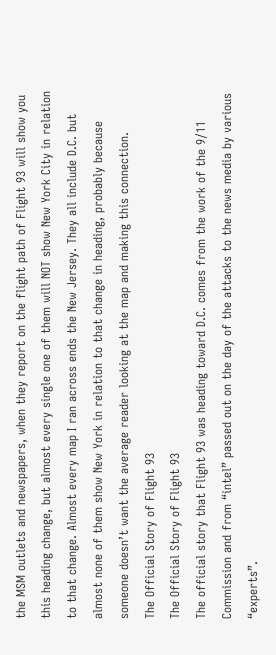the MSM outlets and newspapers, when they report on the flight path of Flight 93 will show you this heading change, but almost every single one of them will NOT show New York City in relation to that change. Almost every map I ran across ends the New Jersey. They all include D.C. but almost none of them show New York in relation to that change in heading, probably because someone doesn’t want the average reader looking at the map and making this connection.
The Official Story of Flight 93
The Official Story of Flight 93
The official story that Flight 93 was heading toward D.C. comes from the work of the 9/11 Commission and from “intel” passed out on the day of the attacks to the news media by various “experts”.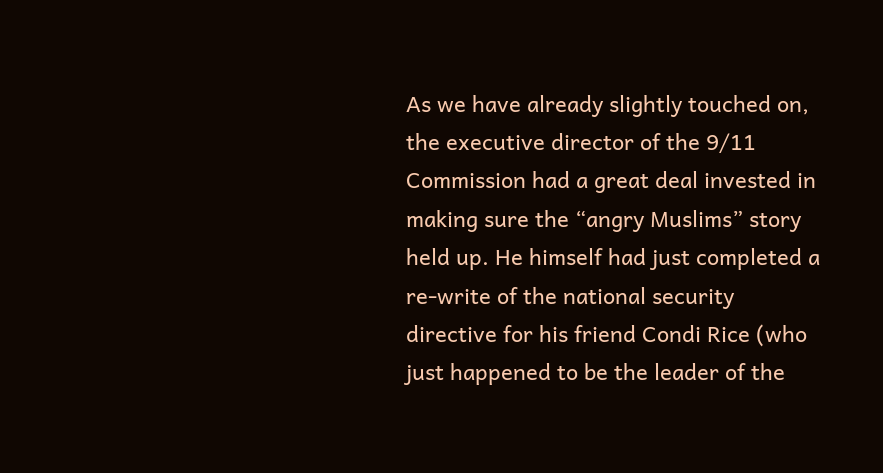As we have already slightly touched on, the executive director of the 9/11 Commission had a great deal invested in making sure the “angry Muslims” story held up. He himself had just completed a re-write of the national security directive for his friend Condi Rice (who just happened to be the leader of the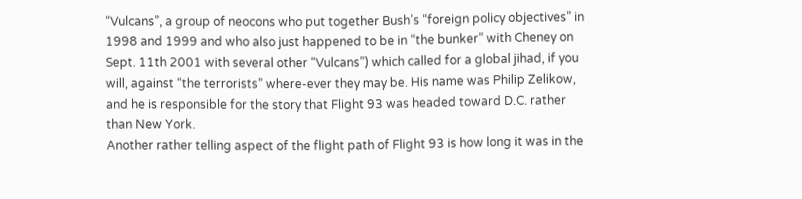“Vulcans”, a group of neocons who put together Bush’s “foreign policy objectives” in 1998 and 1999 and who also just happened to be in “the bunker” with Cheney on Sept. 11th 2001 with several other “Vulcans”) which called for a global jihad, if you will, against “the terrorists” where-ever they may be. His name was Philip Zelikow, and he is responsible for the story that Flight 93 was headed toward D.C. rather than New York.
Another rather telling aspect of the flight path of Flight 93 is how long it was in the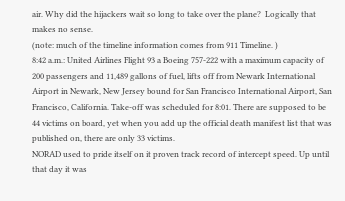air. Why did the hijackers wait so long to take over the plane?  Logically that makes no sense.
(note: much of the timeline information comes from 911 Timeline. )
8:42 a.m.: United Airlines Flight 93 a Boeing 757-222 with a maximum capacity of 200 passengers and 11,489 gallons of fuel, lifts off from Newark International Airport in Newark, New Jersey bound for San Francisco International Airport, San Francisco, California. Take-off was scheduled for 8:01. There are supposed to be 44 victims on board, yet when you add up the official death manifest list that was published on, there are only 33 victims.
NORAD used to pride itself on it proven track record of intercept speed. Up until that day it was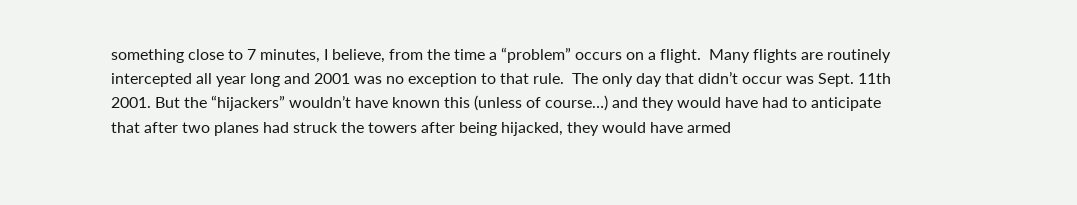something close to 7 minutes, I believe, from the time a “problem” occurs on a flight.  Many flights are routinely intercepted all year long and 2001 was no exception to that rule.  The only day that didn’t occur was Sept. 11th 2001. But the “hijackers” wouldn’t have known this (unless of course…) and they would have had to anticipate that after two planes had struck the towers after being hijacked, they would have armed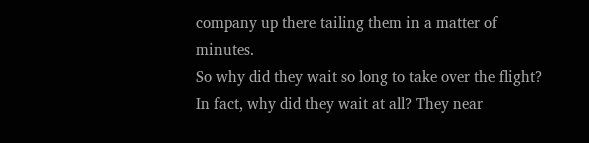company up there tailing them in a matter of minutes.
So why did they wait so long to take over the flight?
In fact, why did they wait at all? They near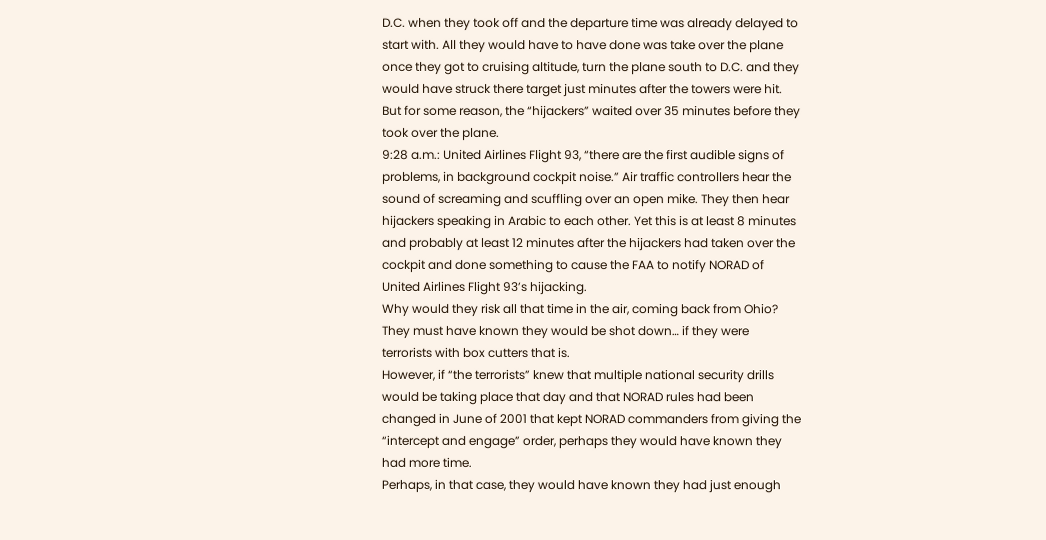D.C. when they took off and the departure time was already delayed to start with. All they would have to have done was take over the plane once they got to cruising altitude, turn the plane south to D.C. and they would have struck there target just minutes after the towers were hit. But for some reason, the “hijackers” waited over 35 minutes before they took over the plane.
9:28 a.m.: United Airlines Flight 93, “there are the first audible signs of problems, in background cockpit noise.” Air traffic controllers hear the sound of screaming and scuffling over an open mike. They then hear hijackers speaking in Arabic to each other. Yet this is at least 8 minutes and probably at least 12 minutes after the hijackers had taken over the cockpit and done something to cause the FAA to notify NORAD of United Airlines Flight 93’s hijacking.
Why would they risk all that time in the air, coming back from Ohio? They must have known they would be shot down… if they were terrorists with box cutters that is.
However, if “the terrorists” knew that multiple national security drills would be taking place that day and that NORAD rules had been changed in June of 2001 that kept NORAD commanders from giving the “intercept and engage” order, perhaps they would have known they had more time.
Perhaps, in that case, they would have known they had just enough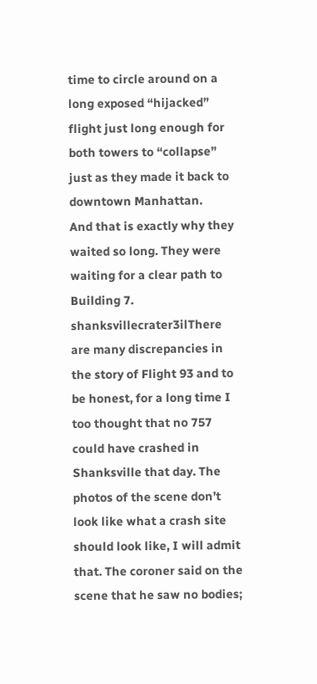time to circle around on a long exposed “hijacked” flight just long enough for both towers to “collapse” just as they made it back to downtown Manhattan.
And that is exactly why they waited so long. They were waiting for a clear path to Building 7.
shanksvillecrater3ilThere are many discrepancies in the story of Flight 93 and to be honest, for a long time I too thought that no 757 could have crashed in Shanksville that day. The photos of the scene don’t look like what a crash site should look like, I will admit that. The coroner said on the scene that he saw no bodies;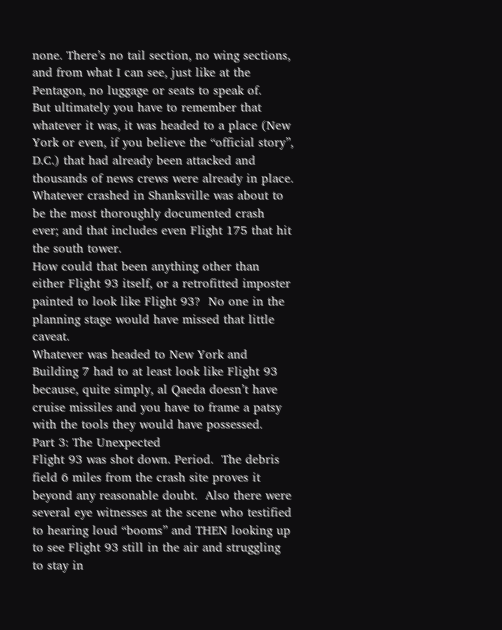none. There’s no tail section, no wing sections, and from what I can see, just like at the Pentagon, no luggage or seats to speak of.
But ultimately you have to remember that whatever it was, it was headed to a place (New York or even, if you believe the “official story”, D.C.) that had already been attacked and thousands of news crews were already in place.  Whatever crashed in Shanksville was about to be the most thoroughly documented crash ever; and that includes even Flight 175 that hit the south tower.
How could that been anything other than either Flight 93 itself, or a retrofitted imposter painted to look like Flight 93?  No one in the planning stage would have missed that little caveat.
Whatever was headed to New York and Building 7 had to at least look like Flight 93 because, quite simply, al Qaeda doesn’t have cruise missiles and you have to frame a patsy with the tools they would have possessed.
Part 3: The Unexpected
Flight 93 was shot down. Period.  The debris field 6 miles from the crash site proves it beyond any reasonable doubt.  Also there were several eye witnesses at the scene who testified to hearing loud “booms” and THEN looking up to see Flight 93 still in the air and struggling to stay in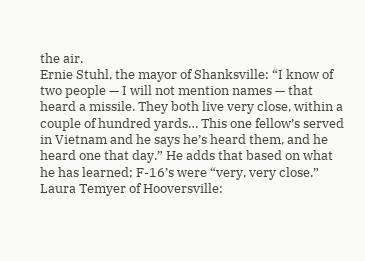the air.
Ernie Stuhl, the mayor of Shanksville: “I know of two people — I will not mention names — that heard a missile. They both live very close, within a couple of hundred yards… This one fellow’s served in Vietnam and he says he’s heard them, and he heard one that day.” He adds that based on what he has learned; F-16’s were “very, very close.”
Laura Temyer of Hooversville: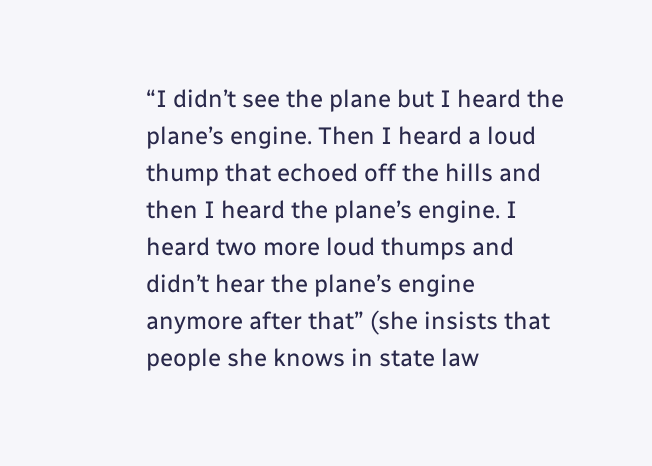“I didn’t see the plane but I heard the plane’s engine. Then I heard a loud thump that echoed off the hills and then I heard the plane’s engine. I heard two more loud thumps and didn’t hear the plane’s engine anymore after that” (she insists that people she knows in state law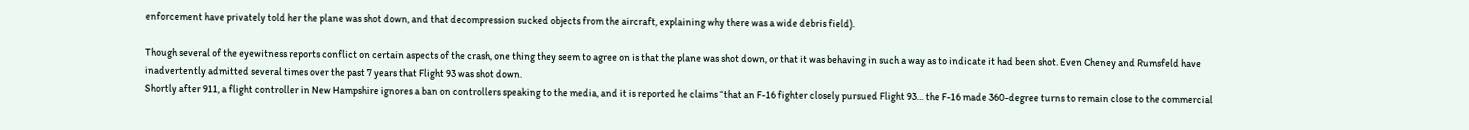enforcement have privately told her the plane was shot down, and that decompression sucked objects from the aircraft, explaining why there was a wide debris field).

Though several of the eyewitness reports conflict on certain aspects of the crash, one thing they seem to agree on is that the plane was shot down, or that it was behaving in such a way as to indicate it had been shot. Even Cheney and Rumsfeld have inadvertently admitted several times over the past 7 years that Flight 93 was shot down.
Shortly after 911, a flight controller in New Hampshire ignores a ban on controllers speaking to the media, and it is reported he claims “that an F-16 fighter closely pursued Flight 93… the F-16 made 360-degree turns to remain close to the commercial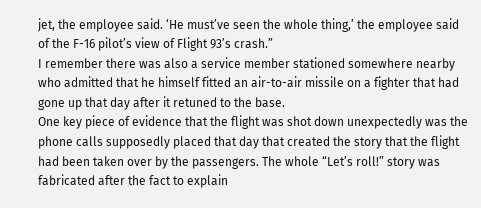jet, the employee said. ‘He must’ve seen the whole thing,’ the employee said of the F-16 pilot’s view of Flight 93’s crash.”
I remember there was also a service member stationed somewhere nearby who admitted that he himself fitted an air-to-air missile on a fighter that had gone up that day after it retuned to the base.
One key piece of evidence that the flight was shot down unexpectedly was the phone calls supposedly placed that day that created the story that the flight had been taken over by the passengers. The whole “Let’s roll!” story was fabricated after the fact to explain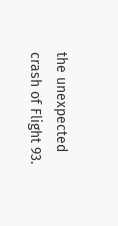the unexpected crash of Flight 93.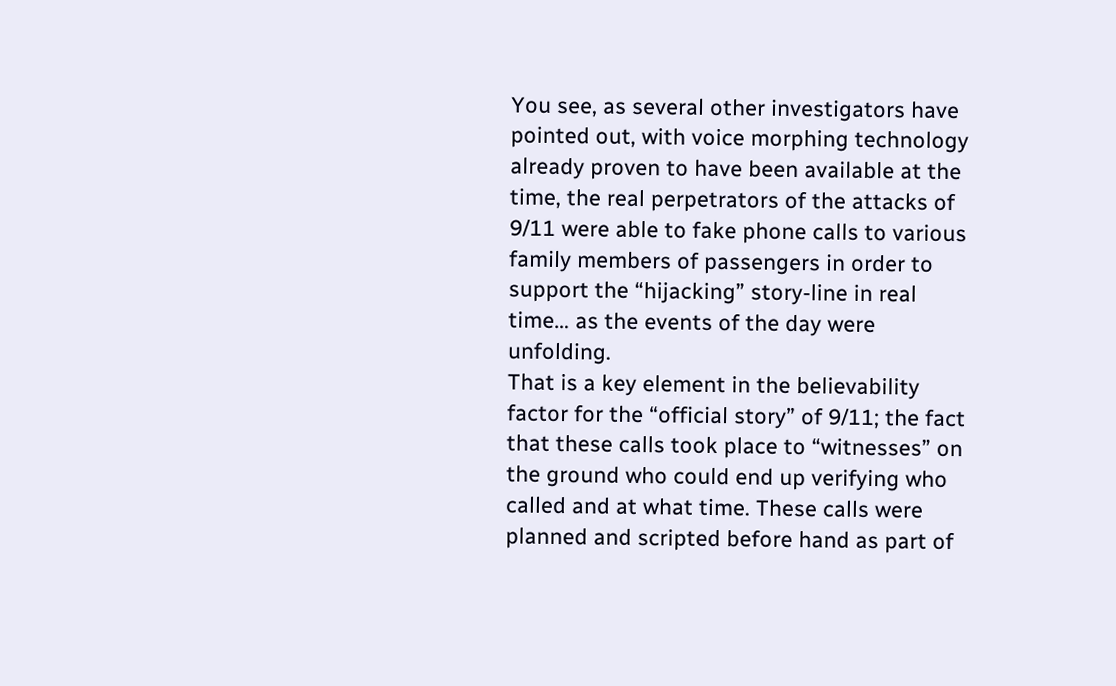You see, as several other investigators have pointed out, with voice morphing technology already proven to have been available at the time, the real perpetrators of the attacks of 9/11 were able to fake phone calls to various family members of passengers in order to support the “hijacking” story-line in real time… as the events of the day were unfolding.
That is a key element in the believability factor for the “official story” of 9/11; the fact that these calls took place to “witnesses” on the ground who could end up verifying who called and at what time. These calls were planned and scripted before hand as part of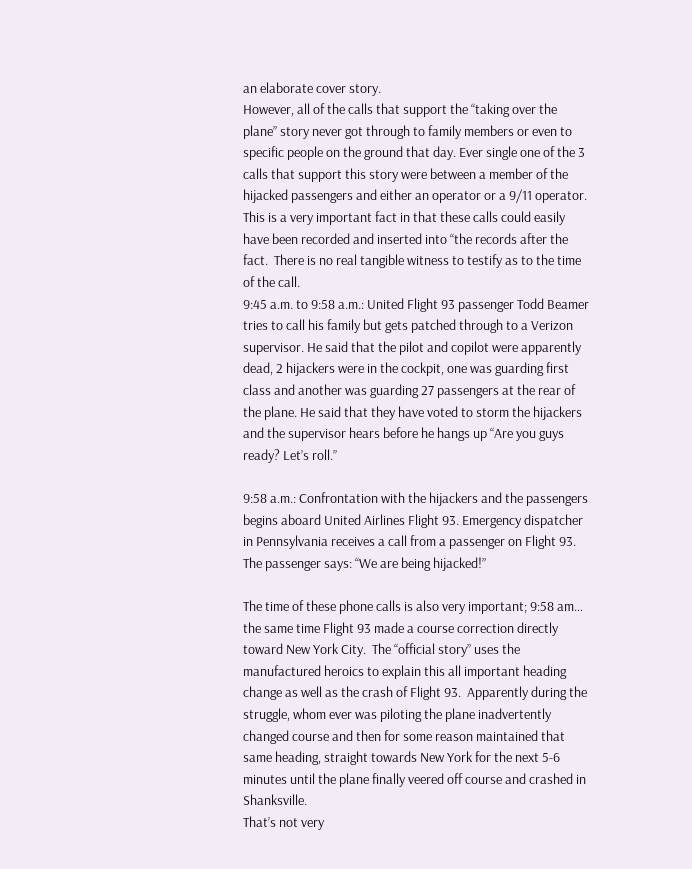an elaborate cover story.
However, all of the calls that support the “taking over the plane” story never got through to family members or even to specific people on the ground that day. Ever single one of the 3 calls that support this story were between a member of the hijacked passengers and either an operator or a 9/11 operator.  This is a very important fact in that these calls could easily have been recorded and inserted into “the records after the fact.  There is no real tangible witness to testify as to the time of the call.
9:45 a.m. to 9:58 a.m.: United Flight 93 passenger Todd Beamer tries to call his family but gets patched through to a Verizon supervisor. He said that the pilot and copilot were apparently dead, 2 hijackers were in the cockpit, one was guarding first class and another was guarding 27 passengers at the rear of the plane. He said that they have voted to storm the hijackers and the supervisor hears before he hangs up “Are you guys ready? Let’s roll.”

9:58 a.m.: Confrontation with the hijackers and the passengers begins aboard United Airlines Flight 93. Emergency dispatcher in Pennsylvania receives a call from a passenger on Flight 93. The passenger says: “We are being hijacked!”

The time of these phone calls is also very important; 9:58 am… the same time Flight 93 made a course correction directly toward New York City.  The “official story” uses the manufactured heroics to explain this all important heading change as well as the crash of Flight 93.  Apparently during the struggle, whom ever was piloting the plane inadvertently changed course and then for some reason maintained that same heading, straight towards New York for the next 5-6 minutes until the plane finally veered off course and crashed in Shanksville.
That’s not very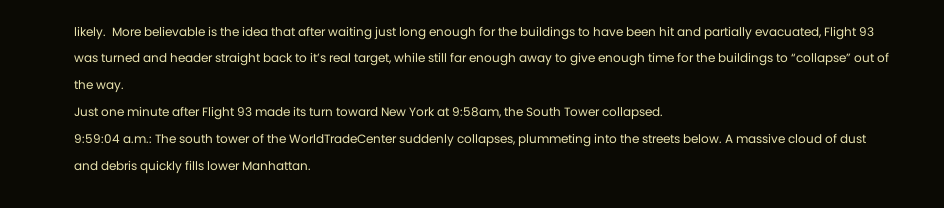likely.  More believable is the idea that after waiting just long enough for the buildings to have been hit and partially evacuated, Flight 93 was turned and header straight back to it’s real target, while still far enough away to give enough time for the buildings to “collapse” out of the way.
Just one minute after Flight 93 made its turn toward New York at 9:58am, the South Tower collapsed.
9:59:04 a.m.: The south tower of the WorldTradeCenter suddenly collapses, plummeting into the streets below. A massive cloud of dust and debris quickly fills lower Manhattan.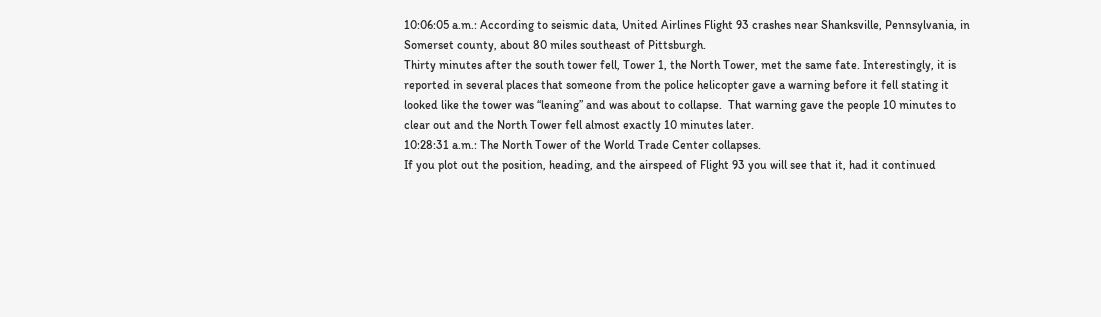10:06:05 a.m.: According to seismic data, United Airlines Flight 93 crashes near Shanksville, Pennsylvania, in Somerset county, about 80 miles southeast of Pittsburgh.
Thirty minutes after the south tower fell, Tower 1, the North Tower, met the same fate. Interestingly, it is reported in several places that someone from the police helicopter gave a warning before it fell stating it looked like the tower was “leaning” and was about to collapse.  That warning gave the people 10 minutes to clear out and the North Tower fell almost exactly 10 minutes later.
10:28:31 a.m.: The North Tower of the World Trade Center collapses.
If you plot out the position, heading, and the airspeed of Flight 93 you will see that it, had it continued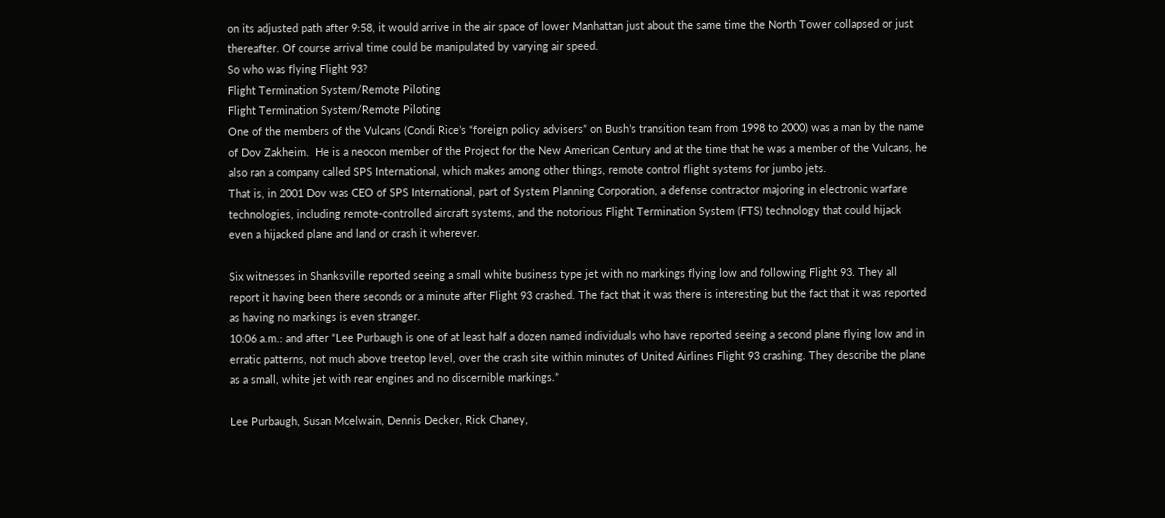on its adjusted path after 9:58, it would arrive in the air space of lower Manhattan just about the same time the North Tower collapsed or just thereafter. Of course arrival time could be manipulated by varying air speed.
So who was flying Flight 93?
Flight Termination System/Remote Piloting
Flight Termination System/Remote Piloting
One of the members of the Vulcans (Condi Rice’s “foreign policy advisers” on Bush’s transition team from 1998 to 2000) was a man by the name of Dov Zakheim.  He is a neocon member of the Project for the New American Century and at the time that he was a member of the Vulcans, he also ran a company called SPS International, which makes among other things, remote control flight systems for jumbo jets.
That is, in 2001 Dov was CEO of SPS International, part of System Planning Corporation, a defense contractor majoring in electronic warfare technologies, including remote-controlled aircraft systems, and the notorious Flight Termination System (FTS) technology that could hijack even a hijacked plane and land or crash it wherever.

Six witnesses in Shanksville reported seeing a small white business type jet with no markings flying low and following Flight 93. They all report it having been there seconds or a minute after Flight 93 crashed. The fact that it was there is interesting but the fact that it was reported as having no markings is even stranger.
10:06 a.m.: and after “Lee Purbaugh is one of at least half a dozen named individuals who have reported seeing a second plane flying low and in erratic patterns, not much above treetop level, over the crash site within minutes of United Airlines Flight 93 crashing. They describe the plane as a small, white jet with rear engines and no discernible markings.”

Lee Purbaugh, Susan Mcelwain, Dennis Decker, Rick Chaney,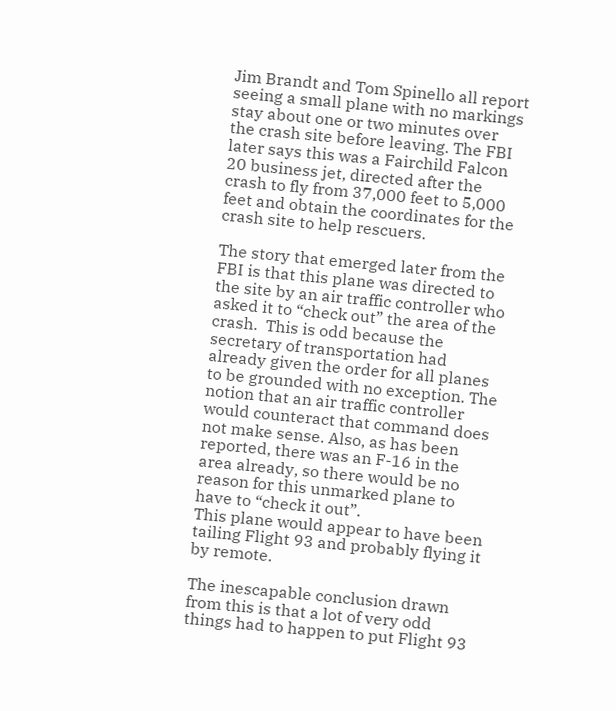Jim Brandt and Tom Spinello all report seeing a small plane with no markings stay about one or two minutes over the crash site before leaving. The FBI later says this was a Fairchild Falcon 20 business jet, directed after the crash to fly from 37,000 feet to 5,000 feet and obtain the coordinates for the crash site to help rescuers.

The story that emerged later from the FBI is that this plane was directed to the site by an air traffic controller who asked it to “check out” the area of the crash.  This is odd because the secretary of transportation had already given the order for all planes to be grounded with no exception. The notion that an air traffic controller would counteract that command does not make sense. Also, as has been reported, there was an F-16 in the area already, so there would be no reason for this unmarked plane to have to “check it out”.
This plane would appear to have been tailing Flight 93 and probably flying it by remote.

The inescapable conclusion drawn from this is that a lot of very odd things had to happen to put Flight 93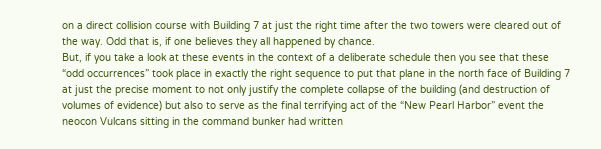on a direct collision course with Building 7 at just the right time after the two towers were cleared out of the way. Odd that is, if one believes they all happened by chance.
But, if you take a look at these events in the context of a deliberate schedule then you see that these “odd occurrences” took place in exactly the right sequence to put that plane in the north face of Building 7 at just the precise moment to not only justify the complete collapse of the building (and destruction of volumes of evidence) but also to serve as the final terrifying act of the “New Pearl Harbor” event the neocon Vulcans sitting in the command bunker had written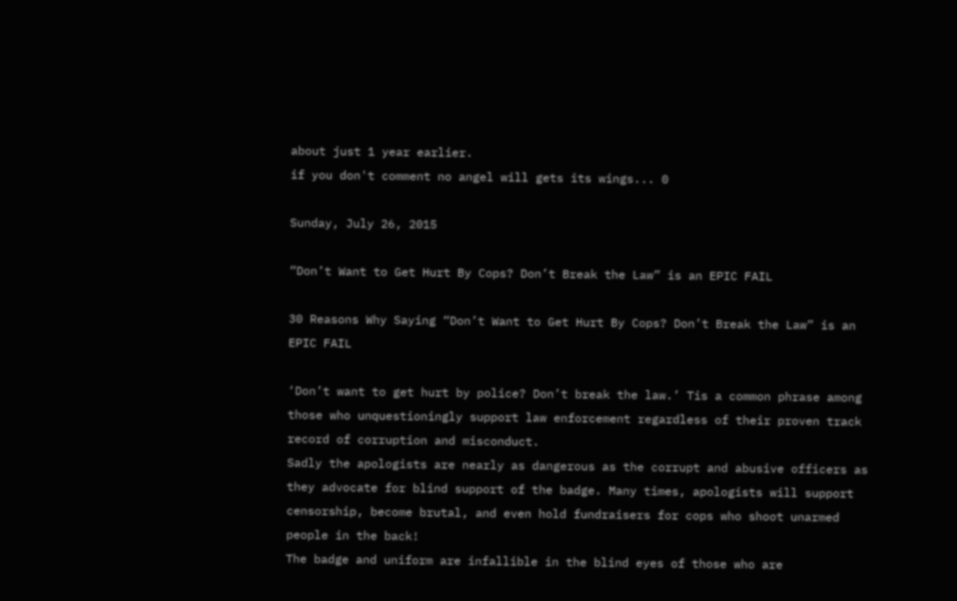about just 1 year earlier.
if you don't comment no angel will gets its wings... 0

Sunday, July 26, 2015

“Don’t Want to Get Hurt By Cops? Don’t Break the Law” is an EPIC FAIL

30 Reasons Why Saying “Don’t Want to Get Hurt By Cops? Don’t Break the Law” is an EPIC FAIL

‘Don’t want to get hurt by police? Don’t break the law.’ Tis a common phrase among those who unquestioningly support law enforcement regardless of their proven track record of corruption and misconduct.
Sadly the apologists are nearly as dangerous as the corrupt and abusive officers as they advocate for blind support of the badge. Many times, apologists will support censorship, become brutal, and even hold fundraisers for cops who shoot unarmed people in the back!
The badge and uniform are infallible in the blind eyes of those who are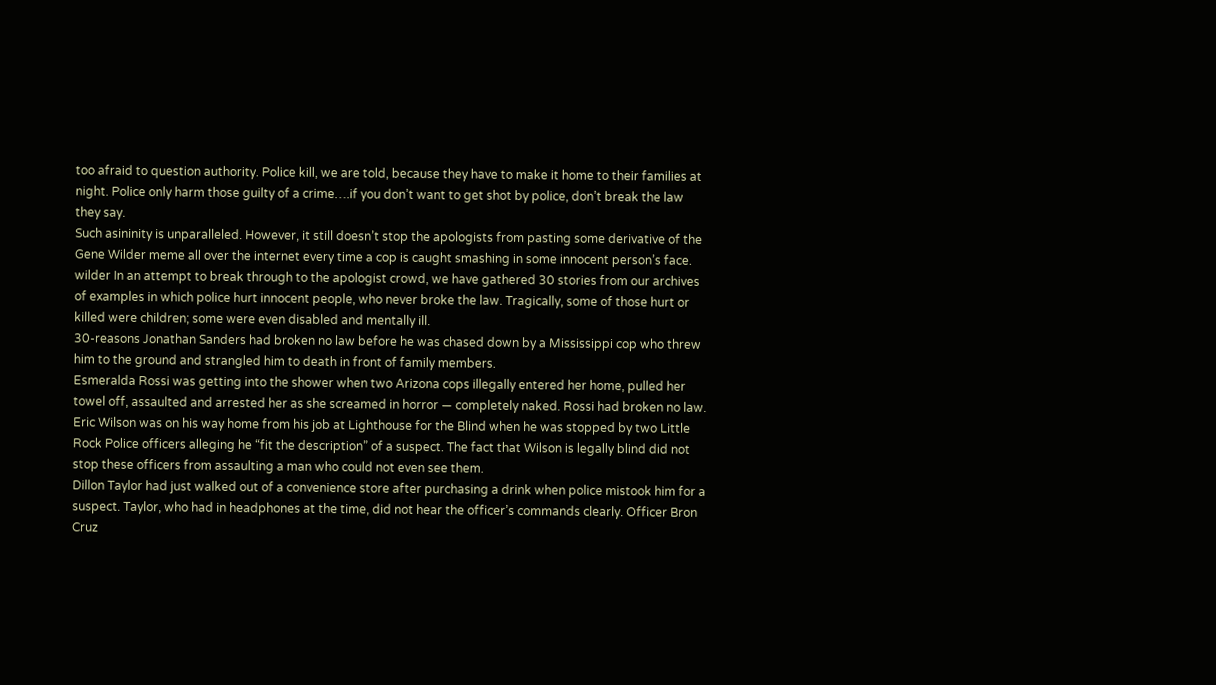too afraid to question authority. Police kill, we are told, because they have to make it home to their families at night. Police only harm those guilty of a crime….if you don’t want to get shot by police, don’t break the law they say.
Such asininity is unparalleled. However, it still doesn’t stop the apologists from pasting some derivative of the Gene Wilder meme all over the internet every time a cop is caught smashing in some innocent person’s face.
wilder In an attempt to break through to the apologist crowd, we have gathered 30 stories from our archives of examples in which police hurt innocent people, who never broke the law. Tragically, some of those hurt or killed were children; some were even disabled and mentally ill.
30-reasons Jonathan Sanders had broken no law before he was chased down by a Mississippi cop who threw him to the ground and strangled him to death in front of family members.
Esmeralda Rossi was getting into the shower when two Arizona cops illegally entered her home, pulled her towel off, assaulted and arrested her as she screamed in horror — completely naked. Rossi had broken no law.
Eric Wilson was on his way home from his job at Lighthouse for the Blind when he was stopped by two Little Rock Police officers alleging he “fit the description” of a suspect. The fact that Wilson is legally blind did not stop these officers from assaulting a man who could not even see them.
Dillon Taylor had just walked out of a convenience store after purchasing a drink when police mistook him for a suspect. Taylor, who had in headphones at the time, did not hear the officer’s commands clearly. Officer Bron Cruz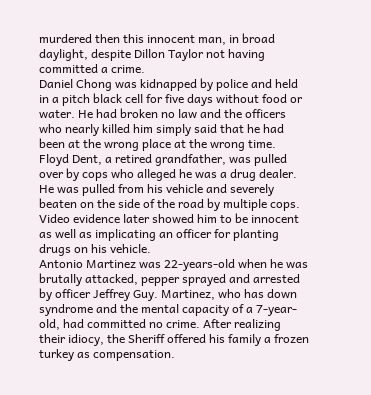murdered then this innocent man, in broad daylight, despite Dillon Taylor not having committed a crime.
Daniel Chong was kidnapped by police and held in a pitch black cell for five days without food or water. He had broken no law and the officers who nearly killed him simply said that he had been at the wrong place at the wrong time.
Floyd Dent, a retired grandfather, was pulled over by cops who alleged he was a drug dealer. He was pulled from his vehicle and severely beaten on the side of the road by multiple cops. Video evidence later showed him to be innocent as well as implicating an officer for planting drugs on his vehicle.
Antonio Martinez was 22-years-old when he was brutally attacked, pepper sprayed and arrested by officer Jeffrey Guy. Martinez, who has down syndrome and the mental capacity of a 7-year-old, had committed no crime. After realizing their idiocy, the Sheriff offered his family a frozen turkey as compensation.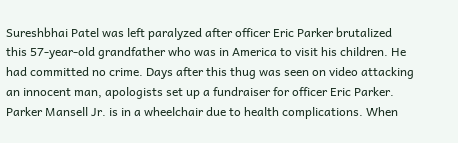Sureshbhai Patel was left paralyzed after officer Eric Parker brutalized this 57-year-old grandfather who was in America to visit his children. He had committed no crime. Days after this thug was seen on video attacking an innocent man, apologists set up a fundraiser for officer Eric Parker.
Parker Mansell Jr. is in a wheelchair due to health complications. When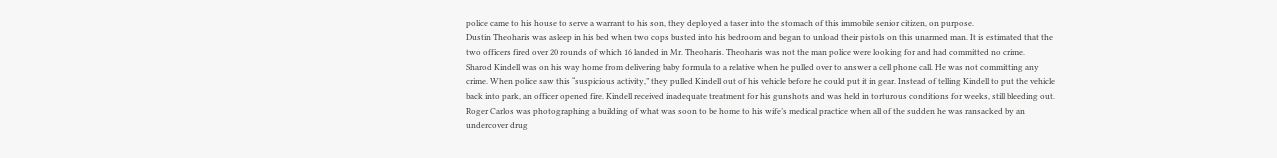police came to his house to serve a warrant to his son, they deployed a taser into the stomach of this immobile senior citizen, on purpose.
Dustin Theoharis was asleep in his bed when two cops busted into his bedroom and began to unload their pistols on this unarmed man. It is estimated that the two officers fired over 20 rounds of which 16 landed in Mr. Theoharis. Theoharis was not the man police were looking for and had committed no crime.
Sharod Kindell was on his way home from delivering baby formula to a relative when he pulled over to answer a cell phone call. He was not committing any crime. When police saw this “suspicious activity,” they pulled Kindell out of his vehicle before he could put it in gear. Instead of telling Kindell to put the vehicle back into park, an officer opened fire. Kindell received inadequate treatment for his gunshots and was held in torturous conditions for weeks, still bleeding out.
Roger Carlos was photographing a building of what was soon to be home to his wife’s medical practice when all of the sudden he was ransacked by an undercover drug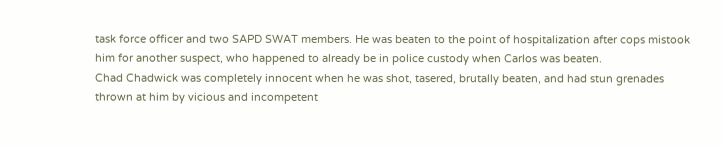task force officer and two SAPD SWAT members. He was beaten to the point of hospitalization after cops mistook him for another suspect, who happened to already be in police custody when Carlos was beaten.
Chad Chadwick was completely innocent when he was shot, tasered, brutally beaten, and had stun grenades thrown at him by vicious and incompetent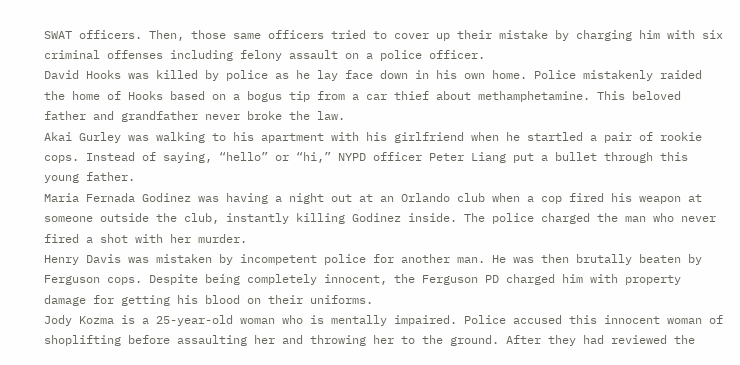SWAT officers. Then, those same officers tried to cover up their mistake by charging him with six criminal offenses including felony assault on a police officer.
David Hooks was killed by police as he lay face down in his own home. Police mistakenly raided the home of Hooks based on a bogus tip from a car thief about methamphetamine. This beloved father and grandfather never broke the law.
Akai Gurley was walking to his apartment with his girlfriend when he startled a pair of rookie cops. Instead of saying, “hello” or “hi,” NYPD officer Peter Liang put a bullet through this young father.
Maria Fernada Godinez was having a night out at an Orlando club when a cop fired his weapon at someone outside the club, instantly killing Godinez inside. The police charged the man who never fired a shot with her murder.
Henry Davis was mistaken by incompetent police for another man. He was then brutally beaten by Ferguson cops. Despite being completely innocent, the Ferguson PD charged him with property damage for getting his blood on their uniforms.
Jody Kozma is a 25-year-old woman who is mentally impaired. Police accused this innocent woman of shoplifting before assaulting her and throwing her to the ground. After they had reviewed the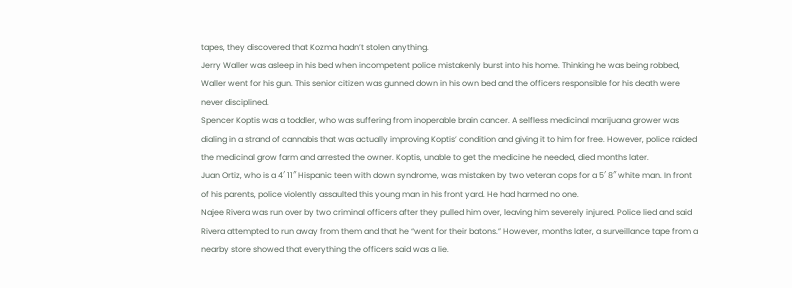tapes, they discovered that Kozma hadn’t stolen anything.
Jerry Waller was asleep in his bed when incompetent police mistakenly burst into his home. Thinking he was being robbed, Waller went for his gun. This senior citizen was gunned down in his own bed and the officers responsible for his death were never disciplined.
Spencer Koptis was a toddler, who was suffering from inoperable brain cancer. A selfless medicinal marijuana grower was dialing in a strand of cannabis that was actually improving Koptis’ condition and giving it to him for free. However, police raided the medicinal grow farm and arrested the owner. Koptis, unable to get the medicine he needed, died months later.
Juan Ortiz, who is a 4′ 11″ Hispanic teen with down syndrome, was mistaken by two veteran cops for a 5′ 8″ white man. In front of his parents, police violently assaulted this young man in his front yard. He had harmed no one.
Najee Rivera was run over by two criminal officers after they pulled him over, leaving him severely injured. Police lied and said Rivera attempted to run away from them and that he “went for their batons.” However, months later, a surveillance tape from a nearby store showed that everything the officers said was a lie.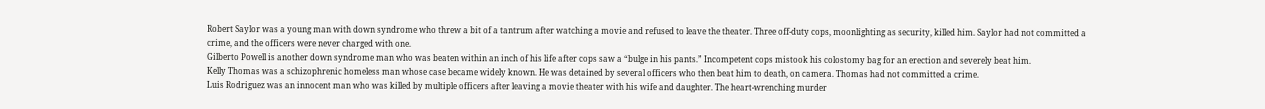Robert Saylor was a young man with down syndrome who threw a bit of a tantrum after watching a movie and refused to leave the theater. Three off-duty cops, moonlighting as security, killed him. Saylor had not committed a crime, and the officers were never charged with one.
Gilberto Powell is another down syndrome man who was beaten within an inch of his life after cops saw a “bulge in his pants.” Incompetent cops mistook his colostomy bag for an erection and severely beat him.
Kelly Thomas was a schizophrenic homeless man whose case became widely known. He was detained by several officers who then beat him to death, on camera. Thomas had not committed a crime.
Luis Rodriguez was an innocent man who was killed by multiple officers after leaving a movie theater with his wife and daughter. The heart-wrenching murder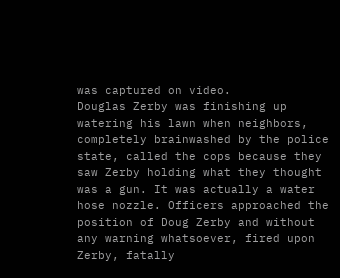was captured on video.
Douglas Zerby was finishing up watering his lawn when neighbors, completely brainwashed by the police state, called the cops because they saw Zerby holding what they thought was a gun. It was actually a water hose nozzle. Officers approached the position of Doug Zerby and without any warning whatsoever, fired upon Zerby, fatally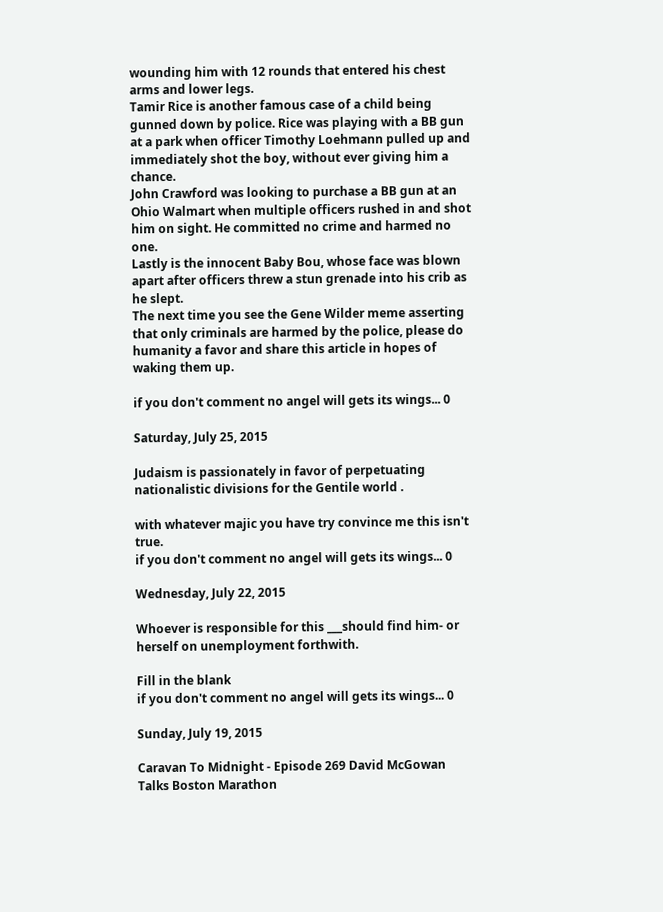wounding him with 12 rounds that entered his chest arms and lower legs.
Tamir Rice is another famous case of a child being gunned down by police. Rice was playing with a BB gun at a park when officer Timothy Loehmann pulled up and immediately shot the boy, without ever giving him a chance.
John Crawford was looking to purchase a BB gun at an Ohio Walmart when multiple officers rushed in and shot him on sight. He committed no crime and harmed no one.
Lastly is the innocent Baby Bou, whose face was blown apart after officers threw a stun grenade into his crib as he slept.
The next time you see the Gene Wilder meme asserting that only criminals are harmed by the police, please do humanity a favor and share this article in hopes of waking them up.

if you don't comment no angel will gets its wings... 0

Saturday, July 25, 2015

Judaism is passionately in favor of perpetuating nationalistic divisions for the Gentile world .

with whatever majic you have try convince me this isn't true.
if you don't comment no angel will gets its wings... 0

Wednesday, July 22, 2015

Whoever is responsible for this ___should find him- or herself on unemployment forthwith.

Fill in the blank
if you don't comment no angel will gets its wings... 0

Sunday, July 19, 2015

Caravan To Midnight - Episode 269 David McGowan Talks Boston Marathon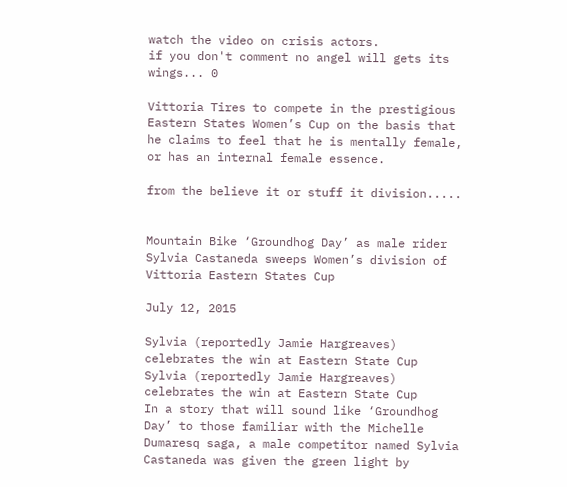watch the video on crisis actors.
if you don't comment no angel will gets its wings... 0

Vittoria Tires to compete in the prestigious Eastern States Women’s Cup on the basis that he claims to feel that he is mentally female, or has an internal female essence.

from the believe it or stuff it division.....


Mountain Bike ‘Groundhog Day’ as male rider Sylvia Castaneda sweeps Women’s division of Vittoria Eastern States Cup

July 12, 2015

Sylvia (reportedly Jamie Hargreaves) celebrates the win at Eastern State Cup
Sylvia (reportedly Jamie Hargreaves) celebrates the win at Eastern State Cup
In a story that will sound like ‘Groundhog Day’ to those familiar with the Michelle Dumaresq saga, a male competitor named Sylvia Castaneda was given the green light by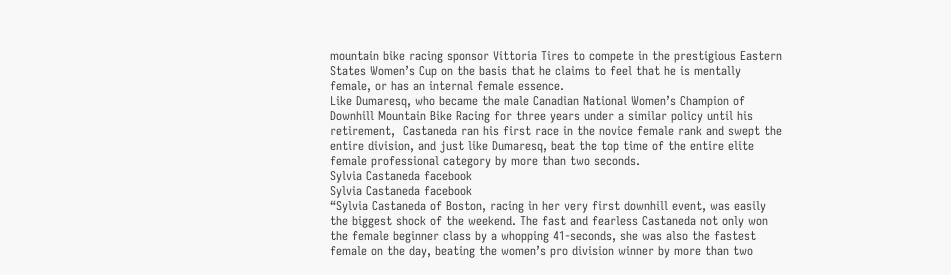mountain bike racing sponsor Vittoria Tires to compete in the prestigious Eastern States Women’s Cup on the basis that he claims to feel that he is mentally female, or has an internal female essence.
Like Dumaresq, who became the male Canadian National Women’s Champion of Downhill Mountain Bike Racing for three years under a similar policy until his retirement,  Castaneda ran his first race in the novice female rank and swept the entire division, and just like Dumaresq, beat the top time of the entire elite female professional category by more than two seconds.
Sylvia Castaneda facebook
Sylvia Castaneda facebook
“Sylvia Castaneda of Boston, racing in her very first downhill event, was easily the biggest shock of the weekend. The fast and fearless Castaneda not only won the female beginner class by a whopping 41-seconds, she was also the fastest female on the day, beating the women’s pro division winner by more than two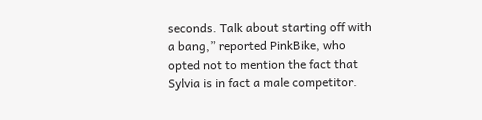seconds. Talk about starting off with a bang,” reported PinkBike, who opted not to mention the fact that Sylvia is in fact a male competitor.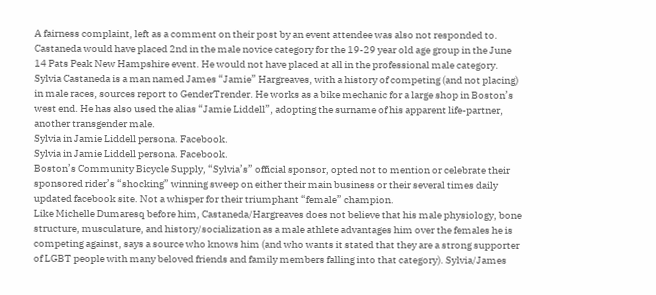A fairness complaint, left as a comment on their post by an event attendee was also not responded to. Castaneda would have placed 2nd in the male novice category for the 19-29 year old age group in the June 14 Pats Peak New Hampshire event. He would not have placed at all in the professional male category.
Sylvia Castaneda is a man named James “Jamie” Hargreaves, with a history of competing (and not placing) in male races, sources report to GenderTrender. He works as a bike mechanic for a large shop in Boston’s west end. He has also used the alias “Jamie Liddell”, adopting the surname of his apparent life-partner, another transgender male.
Sylvia in Jamie Liddell persona. Facebook.
Sylvia in Jamie Liddell persona. Facebook.
Boston’s Community Bicycle Supply, “Sylvia’s” official sponsor, opted not to mention or celebrate their sponsored rider’s “shocking” winning sweep on either their main business or their several times daily updated facebook site. Not a whisper for their triumphant “female” champion.
Like Michelle Dumaresq before him, Castaneda/Hargreaves does not believe that his male physiology, bone structure, musculature, and history/socialization as a male athlete advantages him over the females he is competing against, says a source who knows him (and who wants it stated that they are a strong supporter of LGBT people with many beloved friends and family members falling into that category). Sylvia/James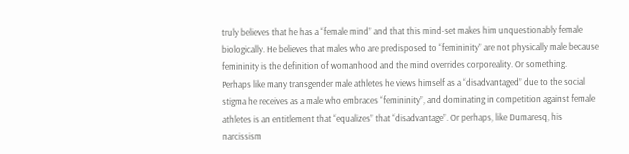truly believes that he has a “female mind” and that this mind-set makes him unquestionably female biologically. He believes that males who are predisposed to “femininity” are not physically male because femininity is the definition of womanhood and the mind overrides corporeality. Or something.
Perhaps like many transgender male athletes he views himself as a “disadvantaged” due to the social stigma he receives as a male who embraces “femininity”, and dominating in competition against female athletes is an entitlement that “equalizes” that “disadvantage”. Or perhaps, like Dumaresq, his narcissism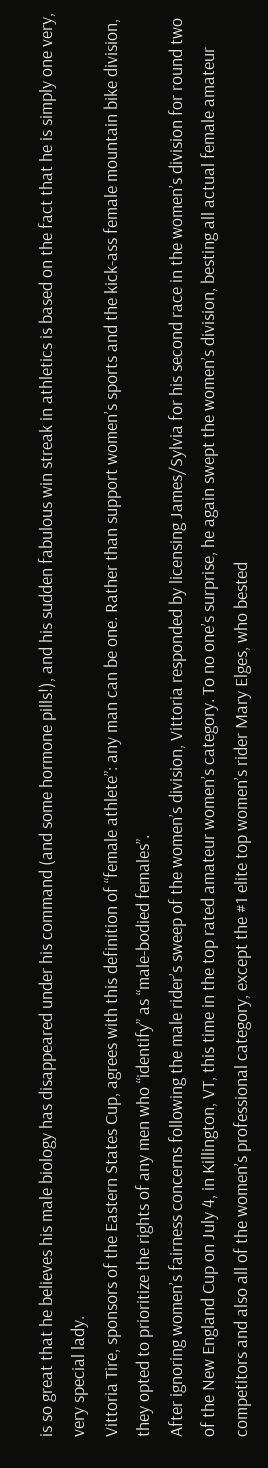is so great that he believes his male biology has disappeared under his command (and some hormone pills!), and his sudden fabulous win streak in athletics is based on the fact that he is simply one very, very special lady.
Vittoria Tire, sponsors of the Eastern States Cup, agrees with this definition of “female athlete”: any man can be one. Rather than support women’s sports and the kick-ass female mountain bike division, they opted to prioritize the rights of any men who “identify” as “male-bodied females”.
After ignoring women’s fairness concerns following the male rider’s sweep of the women’s division, Vittoria responded by licensing James/Sylvia for his second race in the women’s division for round two of the New England Cup on July 4, in Killington, VT, this time in the top rated amateur women’s category. To no one’s surprise, he again swept the women’s division, besting all actual female amateur competitors and also all of the women’s professional category, except the #1 elite top women’s rider Mary Elges, who bested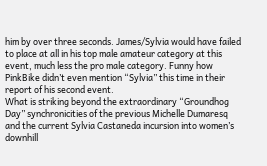him by over three seconds. James/Sylvia would have failed to place at all in his top male amateur category at this event, much less the pro male category. Funny how PinkBike didn’t even mention “Sylvia” this time in their report of his second event.
What is striking beyond the extraordinary “Groundhog Day” synchronicities of the previous Michelle Dumaresq and the current Sylvia Castaneda incursion into women’s downhill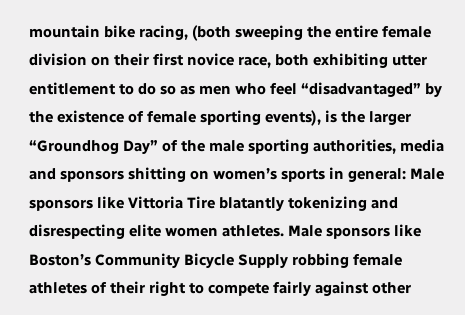mountain bike racing, (both sweeping the entire female division on their first novice race, both exhibiting utter entitlement to do so as men who feel “disadvantaged” by the existence of female sporting events), is the larger “Groundhog Day” of the male sporting authorities, media and sponsors shitting on women’s sports in general: Male sponsors like Vittoria Tire blatantly tokenizing and disrespecting elite women athletes. Male sponsors like Boston’s Community Bicycle Supply robbing female athletes of their right to compete fairly against other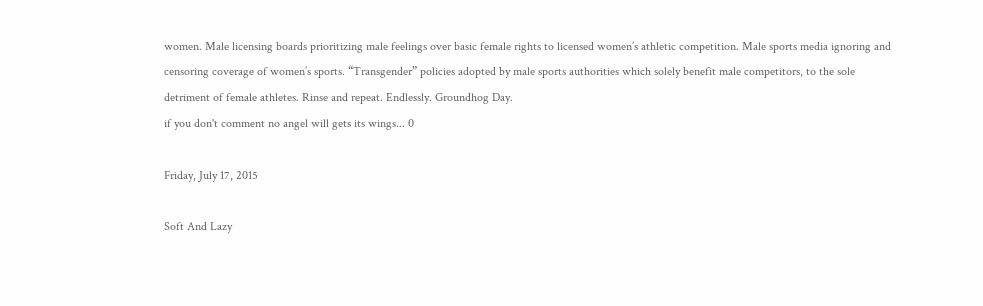women. Male licensing boards prioritizing male feelings over basic female rights to licensed women’s athletic competition. Male sports media ignoring and censoring coverage of women’s sports. “Transgender” policies adopted by male sports authorities which solely benefit male competitors, to the sole detriment of female athletes. Rinse and repeat. Endlessly. Groundhog Day.
if you don't comment no angel will gets its wings... 0

Friday, July 17, 2015

Soft And Lazy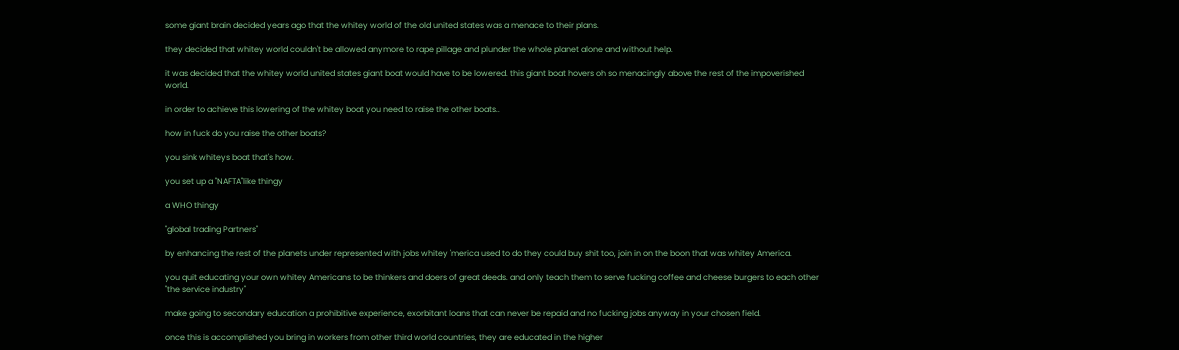some giant brain decided years ago that the whitey world of the old united states was a menace to their plans.

they decided that whitey world couldn't be allowed anymore to rape pillage and plunder the whole planet alone and without help.

it was decided that the whitey world united states giant boat would have to be lowered. this giant boat hovers oh so menacingly above the rest of the impoverished world.

in order to achieve this lowering of the whitey boat you need to raise the other boats..

how in fuck do you raise the other boats?

you sink whiteys boat that's how.

you set up a "NAFTA"like thingy

a WHO thingy

"global trading Partners"

by enhancing the rest of the planets under represented with jobs whitey 'merica used to do they could buy shit too, join in on the boon that was whitey America.

you quit educating your own whitey Americans to be thinkers and doers of great deeds. and only teach them to serve fucking coffee and cheese burgers to each other
"the service industry"

make going to secondary education a prohibitive experience, exorbitant loans that can never be repaid and no fucking jobs anyway in your chosen field.

once this is accomplished you bring in workers from other third world countries, they are educated in the higher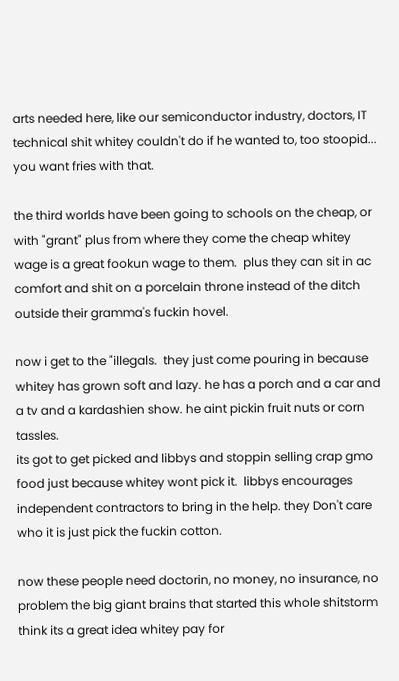arts needed here, like our semiconductor industry, doctors, IT technical shit whitey couldn't do if he wanted to, too stoopid... you want fries with that.

the third worlds have been going to schools on the cheap, or with "grant" plus from where they come the cheap whitey wage is a great fookun wage to them.  plus they can sit in ac comfort and shit on a porcelain throne instead of the ditch outside their gramma's fuckin hovel.

now i get to the "illegals.  they just come pouring in because whitey has grown soft and lazy. he has a porch and a car and a tv and a kardashien show. he aint pickin fruit nuts or corn tassles.
its got to get picked and libbys and stoppin selling crap gmo food just because whitey wont pick it.  libbys encourages independent contractors to bring in the help. they Don't care who it is just pick the fuckin cotton.

now these people need doctorin, no money, no insurance, no problem the big giant brains that started this whole shitstorm think its a great idea whitey pay for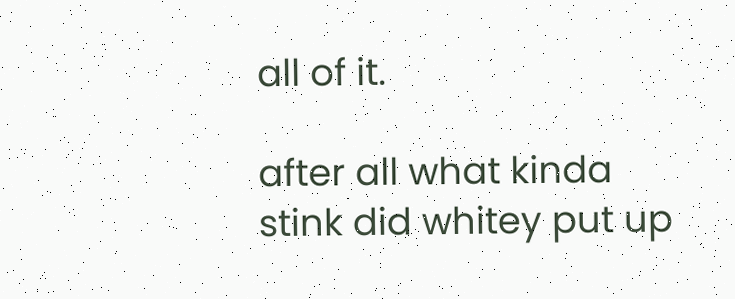all of it.

after all what kinda stink did whitey put up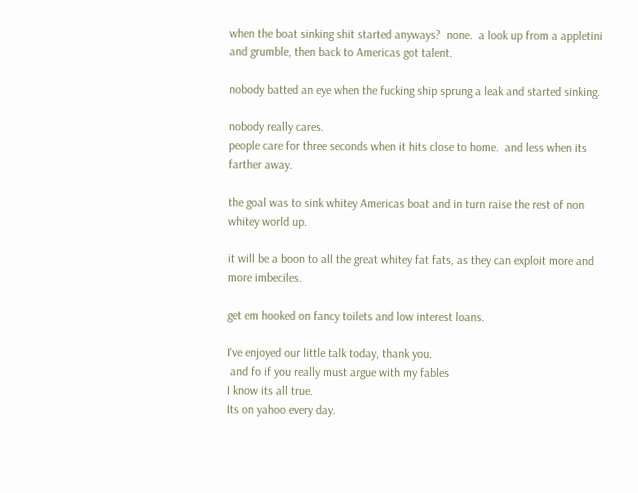when the boat sinking shit started anyways?  none.  a look up from a appletini and grumble, then back to Americas got talent.

nobody batted an eye when the fucking ship sprung a leak and started sinking.

nobody really cares.
people care for three seconds when it hits close to home.  and less when its farther away.

the goal was to sink whitey Americas boat and in turn raise the rest of non whitey world up.

it will be a boon to all the great whitey fat fats, as they can exploit more and more imbeciles.

get em hooked on fancy toilets and low interest loans.

I've enjoyed our little talk today, thank you.
 and fo if you really must argue with my fables
I know its all true.
Its on yahoo every day.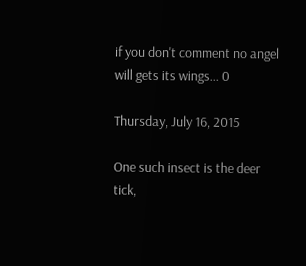if you don't comment no angel will gets its wings... 0

Thursday, July 16, 2015

One such insect is the deer tick,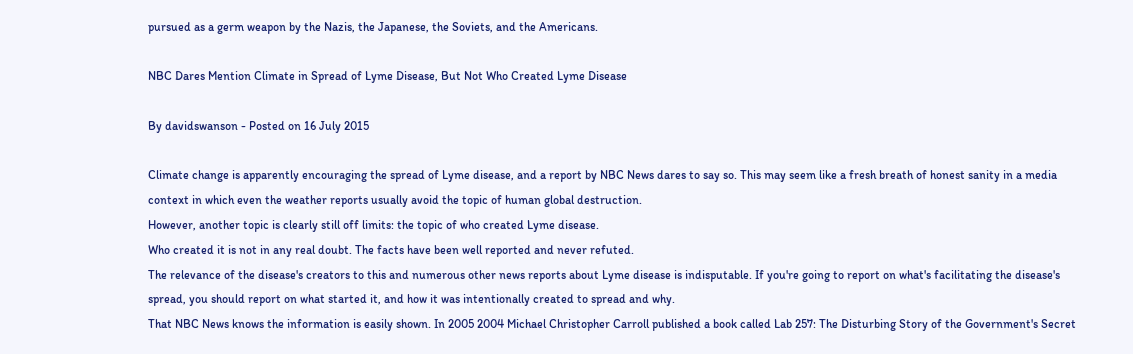pursued as a germ weapon by the Nazis, the Japanese, the Soviets, and the Americans.

NBC Dares Mention Climate in Spread of Lyme Disease, But Not Who Created Lyme Disease

By davidswanson - Posted on 16 July 2015

Climate change is apparently encouraging the spread of Lyme disease, and a report by NBC News dares to say so. This may seem like a fresh breath of honest sanity in a media context in which even the weather reports usually avoid the topic of human global destruction.
However, another topic is clearly still off limits: the topic of who created Lyme disease.
Who created it is not in any real doubt. The facts have been well reported and never refuted.
The relevance of the disease's creators to this and numerous other news reports about Lyme disease is indisputable. If you're going to report on what's facilitating the disease's spread, you should report on what started it, and how it was intentionally created to spread and why.
That NBC News knows the information is easily shown. In 2005 2004 Michael Christopher Carroll published a book called Lab 257: The Disturbing Story of the Government's Secret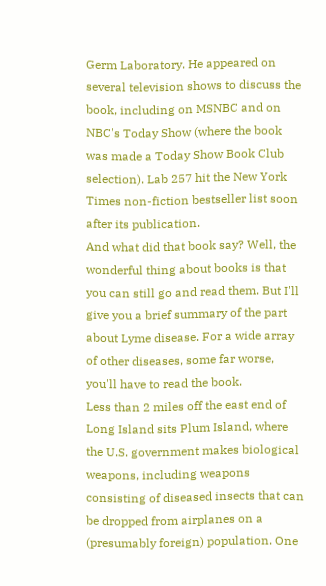Germ Laboratory. He appeared on several television shows to discuss the book, including on MSNBC and on NBC's Today Show (where the book was made a Today Show Book Club selection). Lab 257 hit the New York Times non-fiction bestseller list soon after its publication.
And what did that book say? Well, the wonderful thing about books is that you can still go and read them. But I'll give you a brief summary of the part about Lyme disease. For a wide array of other diseases, some far worse, you'll have to read the book.
Less than 2 miles off the east end of Long Island sits Plum Island, where the U.S. government makes biological weapons, including weapons consisting of diseased insects that can be dropped from airplanes on a (presumably foreign) population. One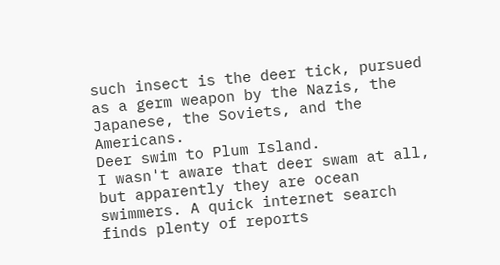such insect is the deer tick, pursued as a germ weapon by the Nazis, the Japanese, the Soviets, and the Americans.
Deer swim to Plum Island.
I wasn't aware that deer swam at all, but apparently they are ocean swimmers. A quick internet search finds plenty of reports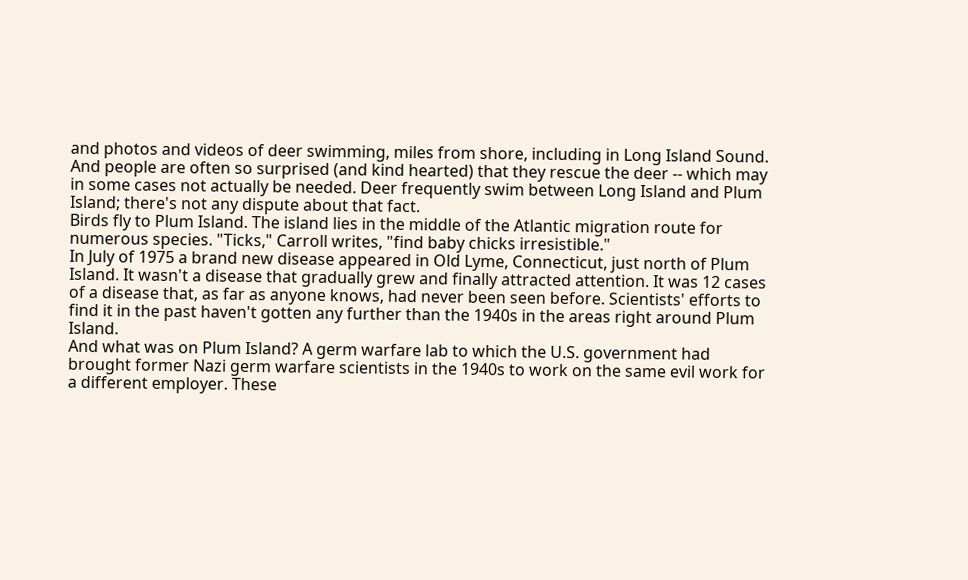and photos and videos of deer swimming, miles from shore, including in Long Island Sound. And people are often so surprised (and kind hearted) that they rescue the deer -- which may in some cases not actually be needed. Deer frequently swim between Long Island and Plum Island; there's not any dispute about that fact.
Birds fly to Plum Island. The island lies in the middle of the Atlantic migration route for numerous species. "Ticks," Carroll writes, "find baby chicks irresistible."
In July of 1975 a brand new disease appeared in Old Lyme, Connecticut, just north of Plum Island. It wasn't a disease that gradually grew and finally attracted attention. It was 12 cases of a disease that, as far as anyone knows, had never been seen before. Scientists' efforts to find it in the past haven't gotten any further than the 1940s in the areas right around Plum Island.
And what was on Plum Island? A germ warfare lab to which the U.S. government had brought former Nazi germ warfare scientists in the 1940s to work on the same evil work for a different employer. These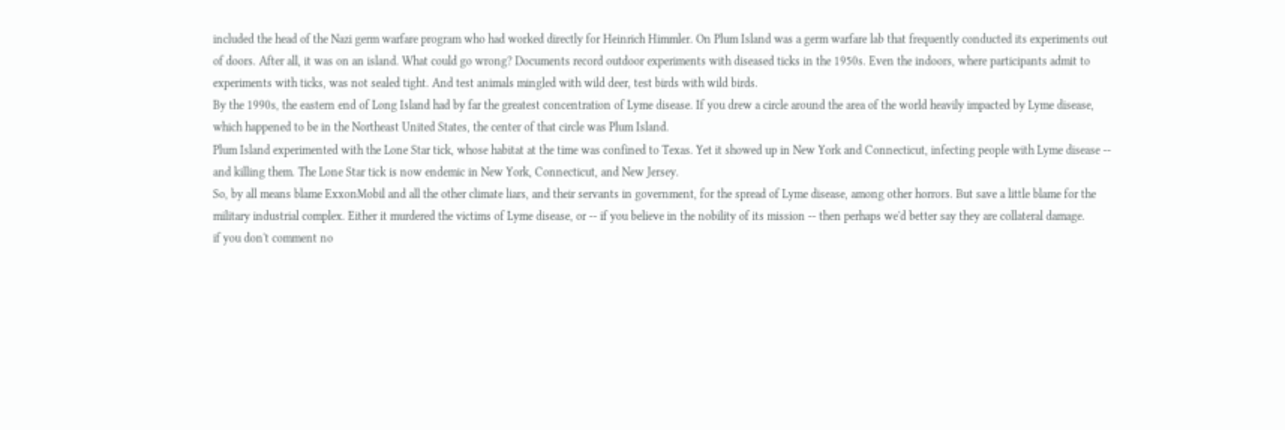included the head of the Nazi germ warfare program who had worked directly for Heinrich Himmler. On Plum Island was a germ warfare lab that frequently conducted its experiments out of doors. After all, it was on an island. What could go wrong? Documents record outdoor experiments with diseased ticks in the 1950s. Even the indoors, where participants admit to experiments with ticks, was not sealed tight. And test animals mingled with wild deer, test birds with wild birds.
By the 1990s, the eastern end of Long Island had by far the greatest concentration of Lyme disease. If you drew a circle around the area of the world heavily impacted by Lyme disease, which happened to be in the Northeast United States, the center of that circle was Plum Island.
Plum Island experimented with the Lone Star tick, whose habitat at the time was confined to Texas. Yet it showed up in New York and Connecticut, infecting people with Lyme disease -- and killing them. The Lone Star tick is now endemic in New York, Connecticut, and New Jersey.
So, by all means blame ExxonMobil and all the other climate liars, and their servants in government, for the spread of Lyme disease, among other horrors. But save a little blame for the military industrial complex. Either it murdered the victims of Lyme disease, or -- if you believe in the nobility of its mission -- then perhaps we'd better say they are collateral damage.
if you don't comment no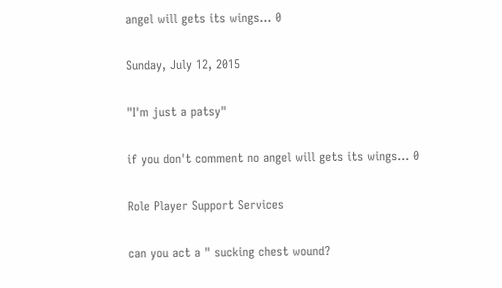angel will gets its wings... 0

Sunday, July 12, 2015

"I'm just a patsy"

if you don't comment no angel will gets its wings... 0

Role Player Support Services

can you act a " sucking chest wound?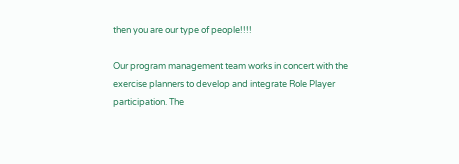then you are our type of people!!!!

Our program management team works in concert with the exercise planners to develop and integrate Role Player participation. The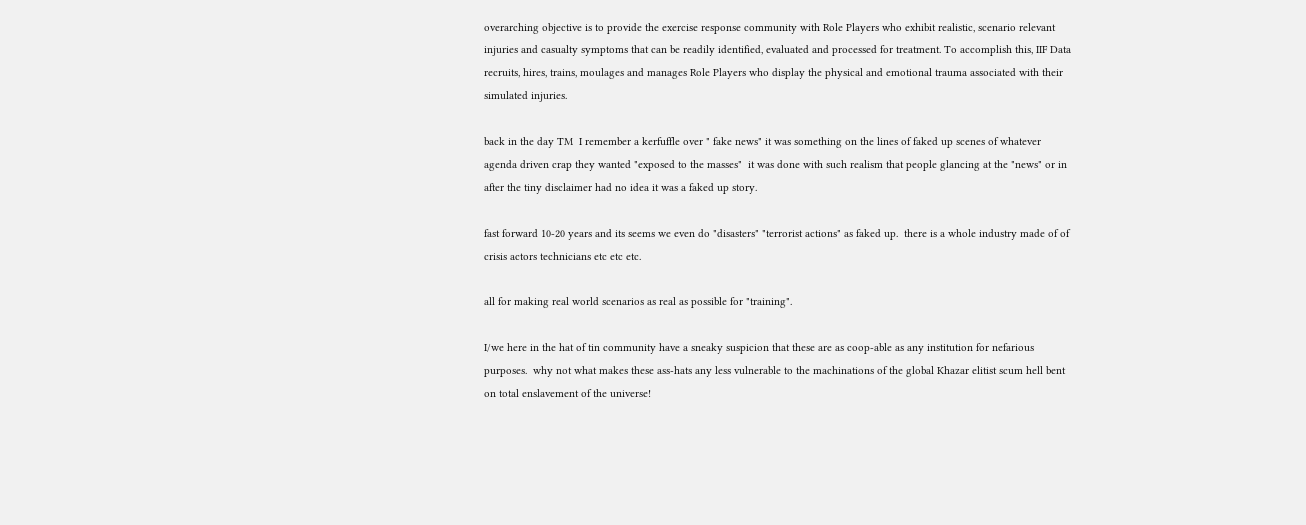overarching objective is to provide the exercise response community with Role Players who exhibit realistic, scenario relevant injuries and casualty symptoms that can be readily identified, evaluated and processed for treatment. To accomplish this, IIF Data recruits, hires, trains, moulages and manages Role Players who display the physical and emotional trauma associated with their simulated injuries.

back in the day TM  I remember a kerfuffle over " fake news" it was something on the lines of faked up scenes of whatever agenda driven crap they wanted "exposed to the masses"  it was done with such realism that people glancing at the "news" or in after the tiny disclaimer had no idea it was a faked up story.

fast forward 10-20 years and its seems we even do "disasters" "terrorist actions" as faked up.  there is a whole industry made of of crisis actors technicians etc etc etc.

all for making real world scenarios as real as possible for "training".

I/we here in the hat of tin community have a sneaky suspicion that these are as coop-able as any institution for nefarious purposes.  why not what makes these ass-hats any less vulnerable to the machinations of the global Khazar elitist scum hell bent on total enslavement of the universe!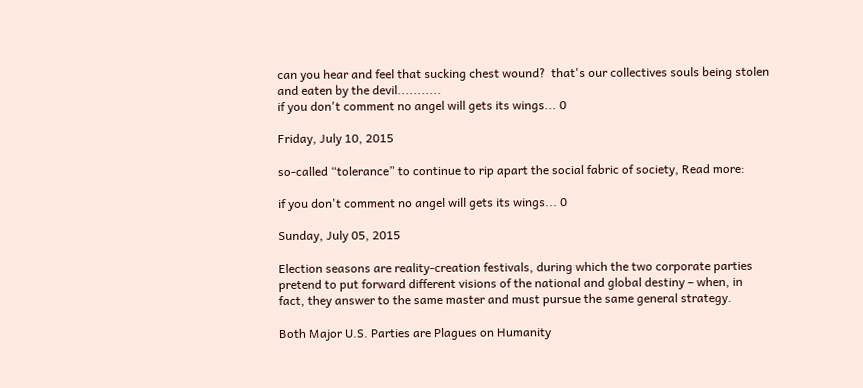can you hear and feel that sucking chest wound?  that's our collectives souls being stolen and eaten by the devil...........
if you don't comment no angel will gets its wings... 0

Friday, July 10, 2015

so-called “tolerance” to continue to rip apart the social fabric of society, Read more:

if you don't comment no angel will gets its wings... 0

Sunday, July 05, 2015

Election seasons are reality-creation festivals, during which the two corporate parties pretend to put forward different visions of the national and global destiny – when, in fact, they answer to the same master and must pursue the same general strategy.

Both Major U.S. Parties are Plagues on Humanity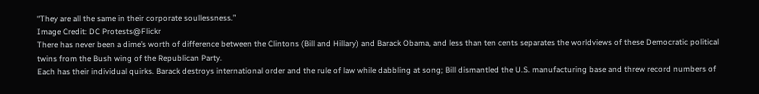“They are all the same in their corporate soullessness.”
Image Credit: DC Protests@Flickr
There has never been a dime’s worth of difference between the Clintons (Bill and Hillary) and Barack Obama, and less than ten cents separates the worldviews of these Democratic political twins from the Bush wing of the Republican Party.
Each has their individual quirks. Barack destroys international order and the rule of law while dabbling at song; Bill dismantled the U.S. manufacturing base and threw record numbers of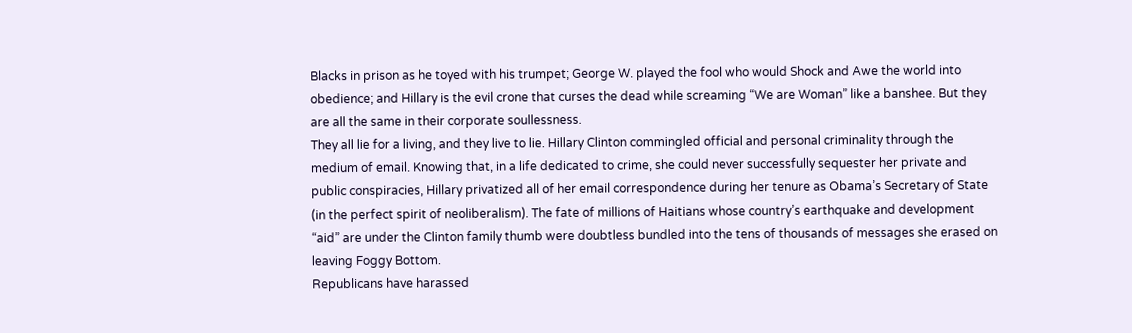Blacks in prison as he toyed with his trumpet; George W. played the fool who would Shock and Awe the world into obedience; and Hillary is the evil crone that curses the dead while screaming “We are Woman” like a banshee. But they are all the same in their corporate soullessness.
They all lie for a living, and they live to lie. Hillary Clinton commingled official and personal criminality through the medium of email. Knowing that, in a life dedicated to crime, she could never successfully sequester her private and public conspiracies, Hillary privatized all of her email correspondence during her tenure as Obama’s Secretary of State (in the perfect spirit of neoliberalism). The fate of millions of Haitians whose country’s earthquake and development “aid” are under the Clinton family thumb were doubtless bundled into the tens of thousands of messages she erased on leaving Foggy Bottom.
Republicans have harassed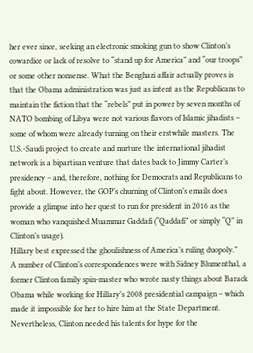her ever since, seeking an electronic smoking gun to show Clinton’s cowardice or lack of resolve to “stand up for America” and “our troops” or some other nonsense. What the Benghazi affair actually proves is that the Obama administration was just as intent as the Republicans to maintain the fiction that the “rebels” put in power by seven months of NATO bombing of Libya were not various flavors of Islamic jihadists – some of whom were already turning on their erstwhile masters. The U.S.-Saudi project to create and nurture the international jihadist network is a bipartisan venture that dates back to Jimmy Carter’s presidency – and, therefore, nothing for Democrats and Republicans to fight about. However, the GOP’s churning of Clinton’s emails does provide a glimpse into her quest to run for president in 2016 as the woman who vanquished Muammar Gaddafi (“Qaddafi” or simply “Q” in Clinton’s usage).
Hillary best expressed the ghoulishness of America’s ruling duopoly.”
A number of Clinton’s correspondences were with Sidney Blumenthal, a former Clinton family spin-master who wrote nasty things about Barack Obama while working for Hillary’s 2008 presidential campaign – which made it impossible for her to hire him at the State Department. Nevertheless, Clinton needed his talents for hype for the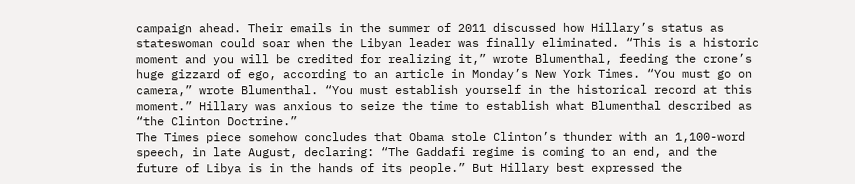campaign ahead. Their emails in the summer of 2011 discussed how Hillary’s status as stateswoman could soar when the Libyan leader was finally eliminated. “This is a historic moment and you will be credited for realizing it,” wrote Blumenthal, feeding the crone’s huge gizzard of ego, according to an article in Monday’s New York Times. “You must go on camera,” wrote Blumenthal. “You must establish yourself in the historical record at this moment.” Hillary was anxious to seize the time to establish what Blumenthal described as “the Clinton Doctrine.”
The Times piece somehow concludes that Obama stole Clinton’s thunder with an 1,100-word speech, in late August, declaring: “The Gaddafi regime is coming to an end, and the future of Libya is in the hands of its people.” But Hillary best expressed the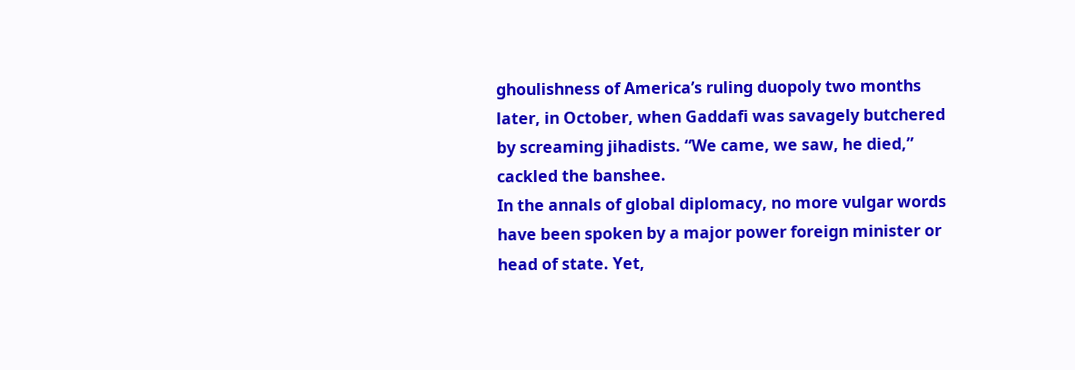ghoulishness of America’s ruling duopoly two months later, in October, when Gaddafi was savagely butchered by screaming jihadists. “We came, we saw, he died,” cackled the banshee.
In the annals of global diplomacy, no more vulgar words have been spoken by a major power foreign minister or head of state. Yet,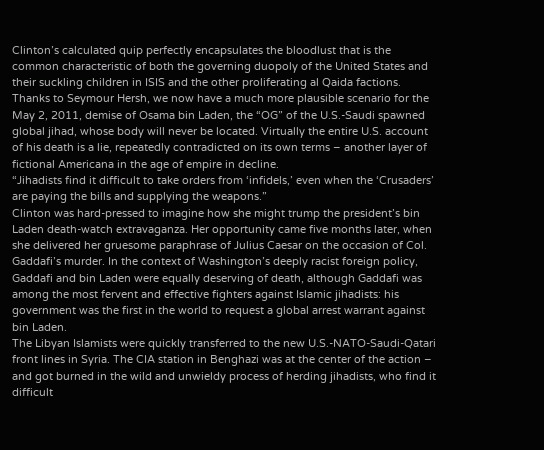Clinton’s calculated quip perfectly encapsulates the bloodlust that is the common characteristic of both the governing duopoly of the United States and their suckling children in ISIS and the other proliferating al Qaida factions.
Thanks to Seymour Hersh, we now have a much more plausible scenario for the May 2, 2011, demise of Osama bin Laden, the “OG” of the U.S.-Saudi spawned global jihad, whose body will never be located. Virtually the entire U.S. account of his death is a lie, repeatedly contradicted on its own terms – another layer of fictional Americana in the age of empire in decline.
“Jihadists find it difficult to take orders from ‘infidels,’ even when the ‘Crusaders’ are paying the bills and supplying the weapons.”
Clinton was hard-pressed to imagine how she might trump the president’s bin Laden death-watch extravaganza. Her opportunity came five months later, when she delivered her gruesome paraphrase of Julius Caesar on the occasion of Col. Gaddafi’s murder. In the context of Washington’s deeply racist foreign policy, Gaddafi and bin Laden were equally deserving of death, although Gaddafi was among the most fervent and effective fighters against Islamic jihadists: his government was the first in the world to request a global arrest warrant against bin Laden.
The Libyan Islamists were quickly transferred to the new U.S.-NATO-Saudi-Qatari front lines in Syria. The CIA station in Benghazi was at the center of the action – and got burned in the wild and unwieldy process of herding jihadists, who find it difficult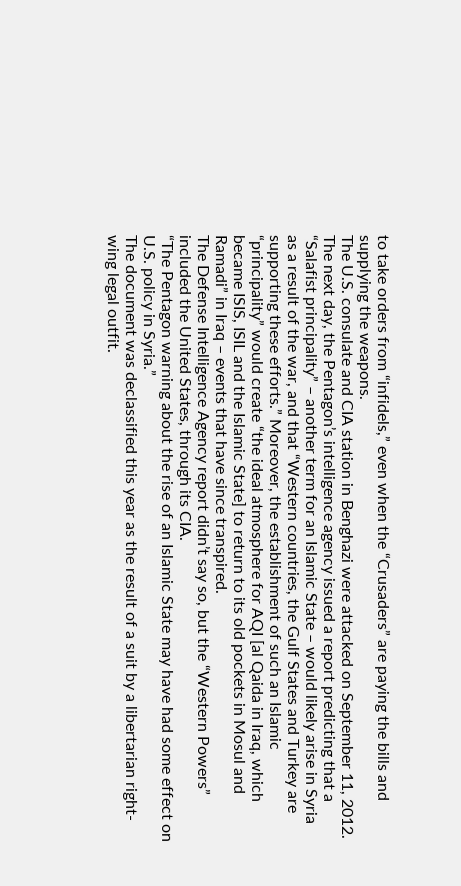to take orders from “infidels,” even when the “Crusaders” are paying the bills and supplying the weapons.
The U.S. consulate and CIA station in Benghazi were attacked on September 11, 2012. The next day, the Pentagon’s intelligence agency issued a report predicting that a “Salafist principality” – another term for an Islamic State – would likely arise in Syria as a result of the war, and that “Western countries, the Gulf States and Turkey are supporting these efforts.” Moreover, the establishment of such an Islamic “principality” would create “the ideal atmosphere for AQI [al Qaida in Iraq, which became ISIS, ISIL and the Islamic State] to return to its old pockets in Mosul and Ramadi” in Iraq – events that have since transpired.
The Defense Intelligence Agency report didn’t say so, but the “Western Powers” included the United States, through its CIA.
“The Pentagon warning about the rise of an Islamic State may have had some effect on U.S. policy in Syria.”
The document was declassified this year as the result of a suit by a libertarian right-wing legal outfit.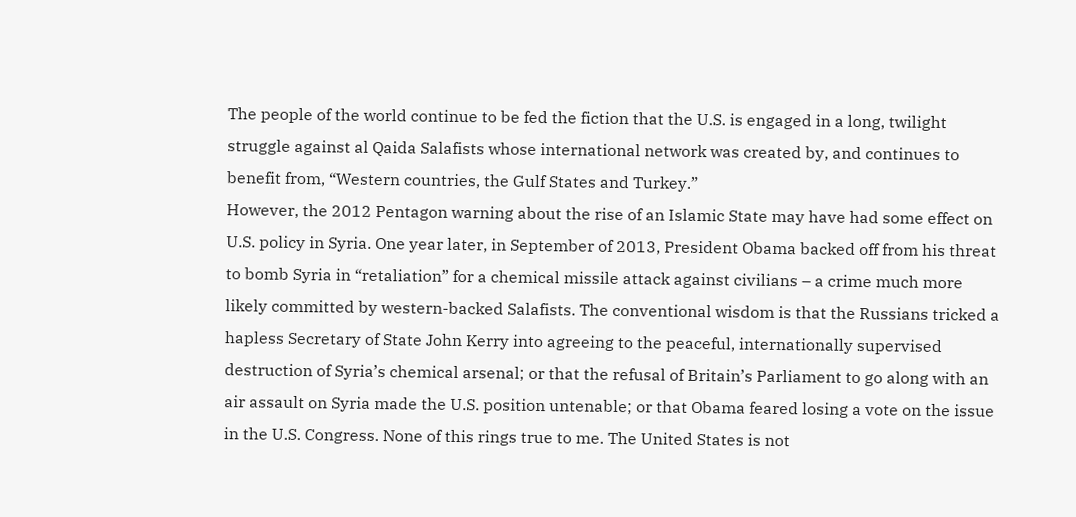The people of the world continue to be fed the fiction that the U.S. is engaged in a long, twilight struggle against al Qaida Salafists whose international network was created by, and continues to benefit from, “Western countries, the Gulf States and Turkey.”
However, the 2012 Pentagon warning about the rise of an Islamic State may have had some effect on U.S. policy in Syria. One year later, in September of 2013, President Obama backed off from his threat to bomb Syria in “retaliation” for a chemical missile attack against civilians – a crime much more likely committed by western-backed Salafists. The conventional wisdom is that the Russians tricked a hapless Secretary of State John Kerry into agreeing to the peaceful, internationally supervised destruction of Syria’s chemical arsenal; or that the refusal of Britain’s Parliament to go along with an air assault on Syria made the U.S. position untenable; or that Obama feared losing a vote on the issue in the U.S. Congress. None of this rings true to me. The United States is not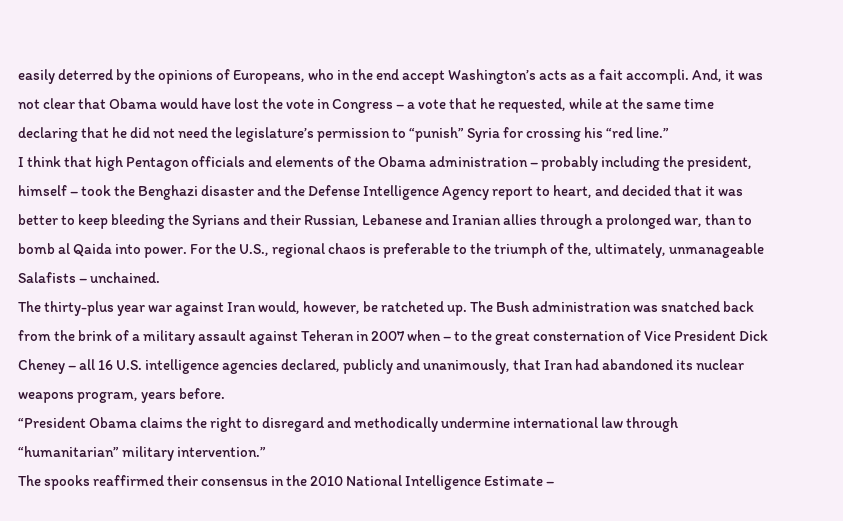easily deterred by the opinions of Europeans, who in the end accept Washington’s acts as a fait accompli. And, it was not clear that Obama would have lost the vote in Congress – a vote that he requested, while at the same time declaring that he did not need the legislature’s permission to “punish” Syria for crossing his “red line.”
I think that high Pentagon officials and elements of the Obama administration – probably including the president, himself – took the Benghazi disaster and the Defense Intelligence Agency report to heart, and decided that it was better to keep bleeding the Syrians and their Russian, Lebanese and Iranian allies through a prolonged war, than to bomb al Qaida into power. For the U.S., regional chaos is preferable to the triumph of the, ultimately, unmanageable Salafists – unchained.
The thirty-plus year war against Iran would, however, be ratcheted up. The Bush administration was snatched back from the brink of a military assault against Teheran in 2007 when – to the great consternation of Vice President Dick Cheney – all 16 U.S. intelligence agencies declared, publicly and unanimously, that Iran had abandoned its nuclear weapons program, years before.
“President Obama claims the right to disregard and methodically undermine international law through “humanitarian” military intervention.”
The spooks reaffirmed their consensus in the 2010 National Intelligence Estimate –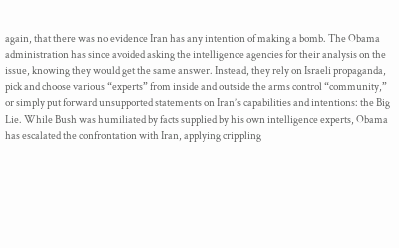again, that there was no evidence Iran has any intention of making a bomb. The Obama administration has since avoided asking the intelligence agencies for their analysis on the issue, knowing they would get the same answer. Instead, they rely on Israeli propaganda, pick and choose various “experts” from inside and outside the arms control “community,” or simply put forward unsupported statements on Iran’s capabilities and intentions: the Big Lie. While Bush was humiliated by facts supplied by his own intelligence experts, Obama has escalated the confrontation with Iran, applying crippling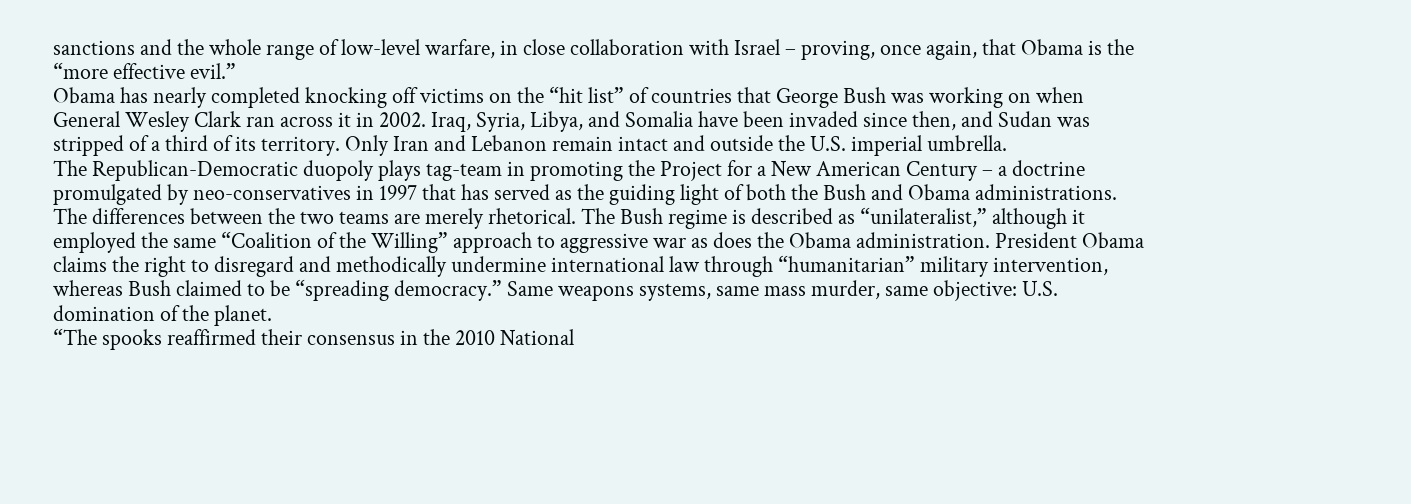sanctions and the whole range of low-level warfare, in close collaboration with Israel – proving, once again, that Obama is the “more effective evil.”
Obama has nearly completed knocking off victims on the “hit list” of countries that George Bush was working on when General Wesley Clark ran across it in 2002. Iraq, Syria, Libya, and Somalia have been invaded since then, and Sudan was stripped of a third of its territory. Only Iran and Lebanon remain intact and outside the U.S. imperial umbrella.
The Republican-Democratic duopoly plays tag-team in promoting the Project for a New American Century – a doctrine promulgated by neo-conservatives in 1997 that has served as the guiding light of both the Bush and Obama administrations. The differences between the two teams are merely rhetorical. The Bush regime is described as “unilateralist,” although it employed the same “Coalition of the Willing” approach to aggressive war as does the Obama administration. President Obama claims the right to disregard and methodically undermine international law through “humanitarian” military intervention, whereas Bush claimed to be “spreading democracy.” Same weapons systems, same mass murder, same objective: U.S. domination of the planet.
“The spooks reaffirmed their consensus in the 2010 National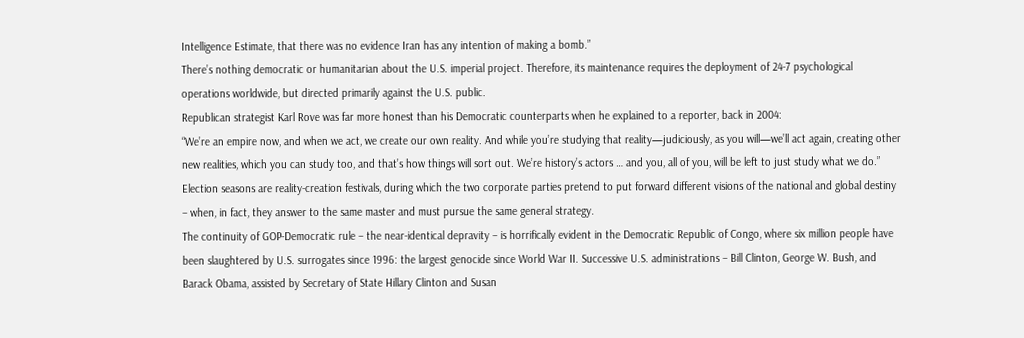Intelligence Estimate, that there was no evidence Iran has any intention of making a bomb.”
There’s nothing democratic or humanitarian about the U.S. imperial project. Therefore, its maintenance requires the deployment of 24-7 psychological operations worldwide, but directed primarily against the U.S. public.
Republican strategist Karl Rove was far more honest than his Democratic counterparts when he explained to a reporter, back in 2004:
“We’re an empire now, and when we act, we create our own reality. And while you’re studying that reality—judiciously, as you will—we’ll act again, creating other new realities, which you can study too, and that’s how things will sort out. We’re history’s actors … and you, all of you, will be left to just study what we do.”
Election seasons are reality-creation festivals, during which the two corporate parties pretend to put forward different visions of the national and global destiny – when, in fact, they answer to the same master and must pursue the same general strategy.
The continuity of GOP-Democratic rule – the near-identical depravity – is horrifically evident in the Democratic Republic of Congo, where six million people have been slaughtered by U.S. surrogates since 1996: the largest genocide since World War II. Successive U.S. administrations – Bill Clinton, George W. Bush, and Barack Obama, assisted by Secretary of State Hillary Clinton and Susan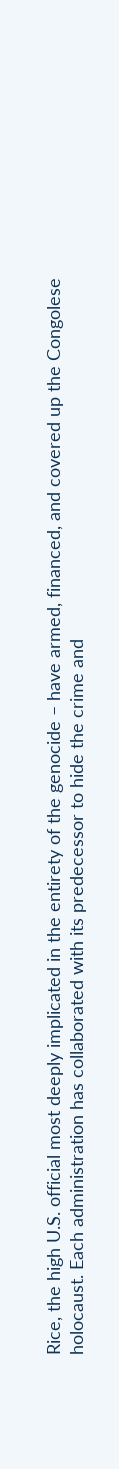Rice, the high U.S. official most deeply implicated in the entirety of the genocide – have armed, financed, and covered up the Congolese holocaust. Each administration has collaborated with its predecessor to hide the crime and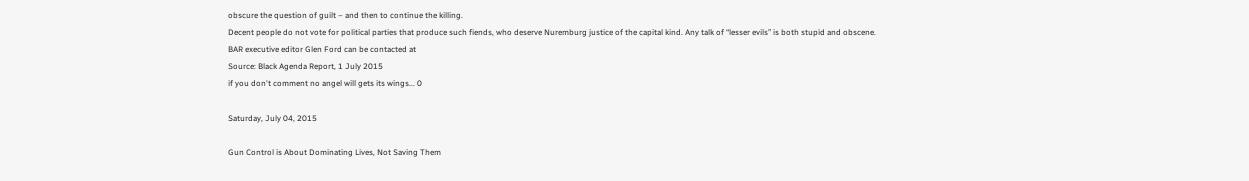obscure the question of guilt – and then to continue the killing.
Decent people do not vote for political parties that produce such fiends, who deserve Nuremburg justice of the capital kind. Any talk of “lesser evils” is both stupid and obscene.
BAR executive editor Glen Ford can be contacted at
Source: Black Agenda Report, 1 July 2015
if you don't comment no angel will gets its wings... 0

Saturday, July 04, 2015

Gun Control is About Dominating Lives, Not Saving Them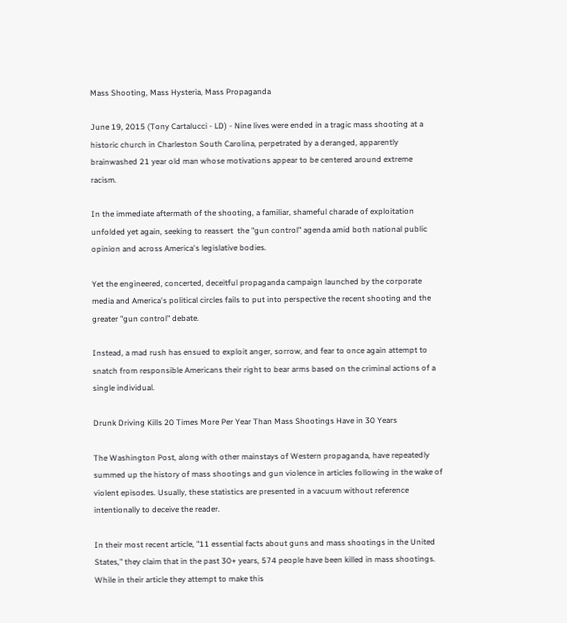Mass Shooting, Mass Hysteria, Mass Propaganda

June 19, 2015 (Tony Cartalucci - LD) - Nine lives were ended in a tragic mass shooting at a historic church in Charleston South Carolina, perpetrated by a deranged, apparently brainwashed 21 year old man whose motivations appear to be centered around extreme racism.

In the immediate aftermath of the shooting, a familiar, shameful charade of exploitation unfolded yet again, seeking to reassert  the "gun control" agenda amid both national public opinion and across America's legislative bodies.

Yet the engineered, concerted, deceitful propaganda campaign launched by the corporate media and America's political circles fails to put into perspective the recent shooting and the greater "gun control" debate.

Instead, a mad rush has ensued to exploit anger, sorrow, and fear to once again attempt to snatch from responsible Americans their right to bear arms based on the criminal actions of a single individual.

Drunk Driving Kills 20 Times More Per Year Than Mass Shootings Have in 30 Years

The Washington Post, along with other mainstays of Western propaganda, have repeatedly summed up the history of mass shootings and gun violence in articles following in the wake of violent episodes. Usually, these statistics are presented in a vacuum without reference intentionally to deceive the reader.

In their most recent article, "11 essential facts about guns and mass shootings in the United States," they claim that in the past 30+ years, 574 people have been killed in mass shootings. While in their article they attempt to make this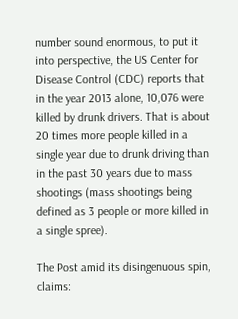number sound enormous, to put it into perspective, the US Center for Disease Control (CDC) reports that in the year 2013 alone, 10,076 were killed by drunk drivers. That is about 20 times more people killed in a single year due to drunk driving than in the past 30 years due to mass shootings (mass shootings being defined as 3 people or more killed in a single spree).

The Post amid its disingenuous spin, claims: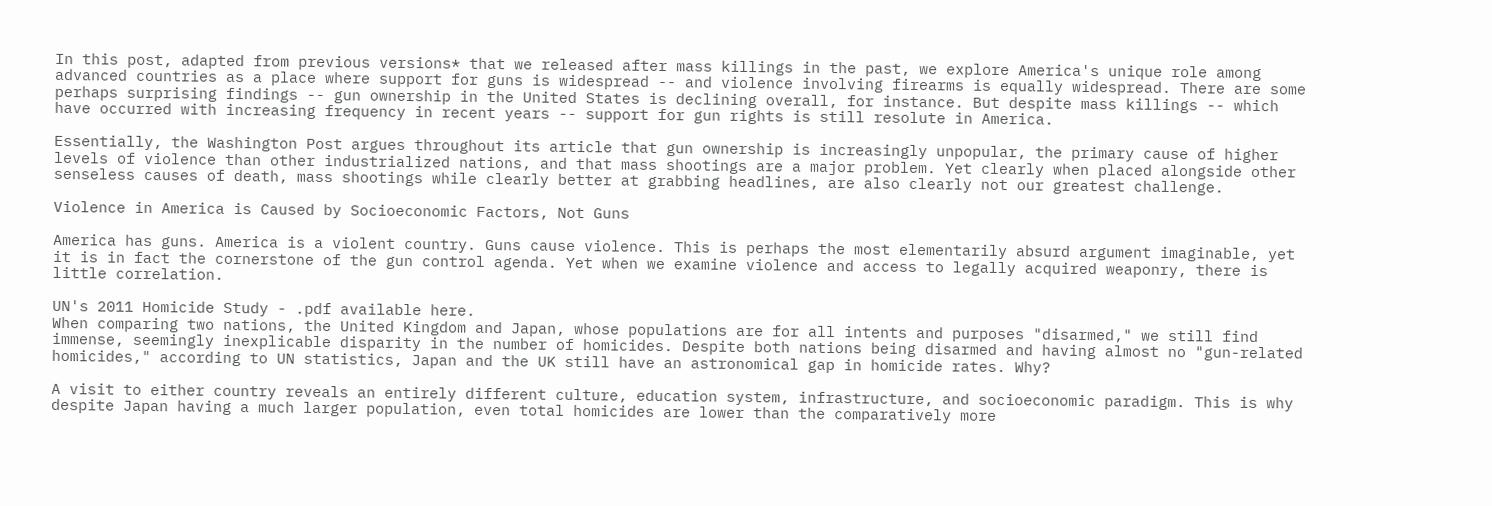In this post, adapted from previous versions* that we released after mass killings in the past, we explore America's unique role among advanced countries as a place where support for guns is widespread -- and violence involving firearms is equally widespread. There are some perhaps surprising findings -- gun ownership in the United States is declining overall, for instance. But despite mass killings -- which have occurred with increasing frequency in recent years -- support for gun rights is still resolute in America.

Essentially, the Washington Post argues throughout its article that gun ownership is increasingly unpopular, the primary cause of higher levels of violence than other industrialized nations, and that mass shootings are a major problem. Yet clearly when placed alongside other senseless causes of death, mass shootings while clearly better at grabbing headlines, are also clearly not our greatest challenge.

Violence in America is Caused by Socioeconomic Factors, Not Guns

America has guns. America is a violent country. Guns cause violence. This is perhaps the most elementarily absurd argument imaginable, yet it is in fact the cornerstone of the gun control agenda. Yet when we examine violence and access to legally acquired weaponry, there is little correlation.

UN's 2011 Homicide Study - .pdf available here.
When comparing two nations, the United Kingdom and Japan, whose populations are for all intents and purposes "disarmed," we still find immense, seemingly inexplicable disparity in the number of homicides. Despite both nations being disarmed and having almost no "gun-related homicides," according to UN statistics, Japan and the UK still have an astronomical gap in homicide rates. Why?

A visit to either country reveals an entirely different culture, education system, infrastructure, and socioeconomic paradigm. This is why despite Japan having a much larger population, even total homicides are lower than the comparatively more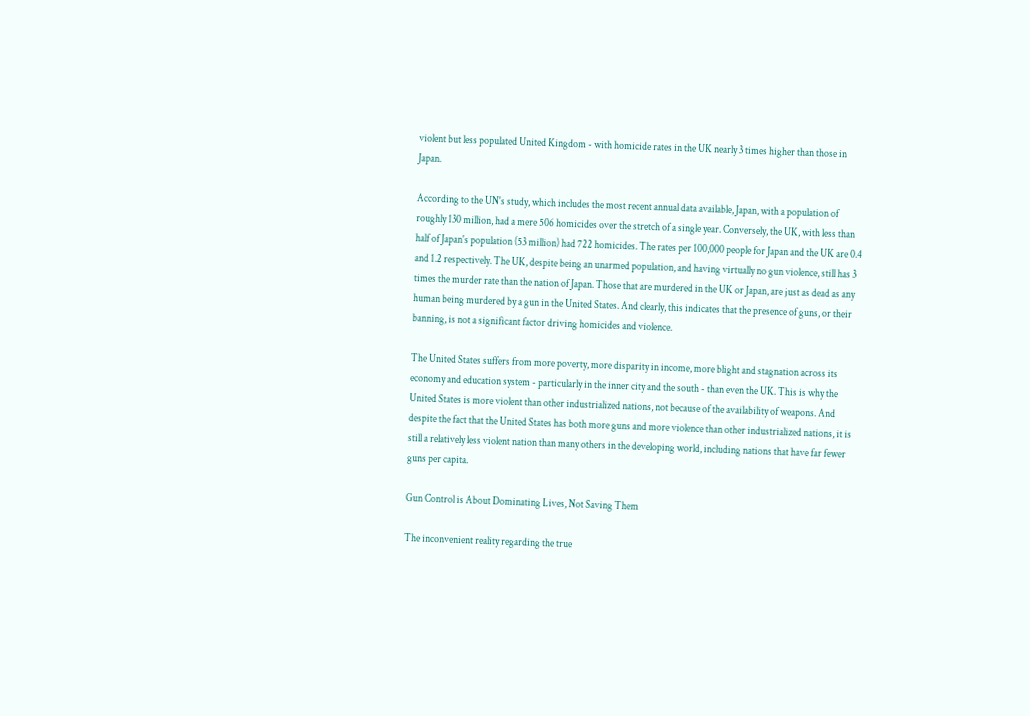violent but less populated United Kingdom - with homicide rates in the UK nearly 3 times higher than those in Japan.

According to the UN's study, which includes the most recent annual data available, Japan, with a population of roughly 130 million, had a mere 506 homicides over the stretch of a single year. Conversely, the UK, with less than half of Japan's population (53 million) had 722 homicides. The rates per 100,000 people for Japan and the UK are 0.4 and 1.2 respectively. The UK, despite being an unarmed population, and having virtually no gun violence, still has 3 times the murder rate than the nation of Japan. Those that are murdered in the UK or Japan, are just as dead as any human being murdered by a gun in the United States. And clearly, this indicates that the presence of guns, or their banning, is not a significant factor driving homicides and violence.

The United States suffers from more poverty, more disparity in income, more blight and stagnation across its economy and education system - particularly in the inner city and the south - than even the UK. This is why the United States is more violent than other industrialized nations, not because of the availability of weapons. And despite the fact that the United States has both more guns and more violence than other industrialized nations, it is still a relatively less violent nation than many others in the developing world, including nations that have far fewer guns per capita.

Gun Control is About Dominating Lives, Not Saving Them

The inconvenient reality regarding the true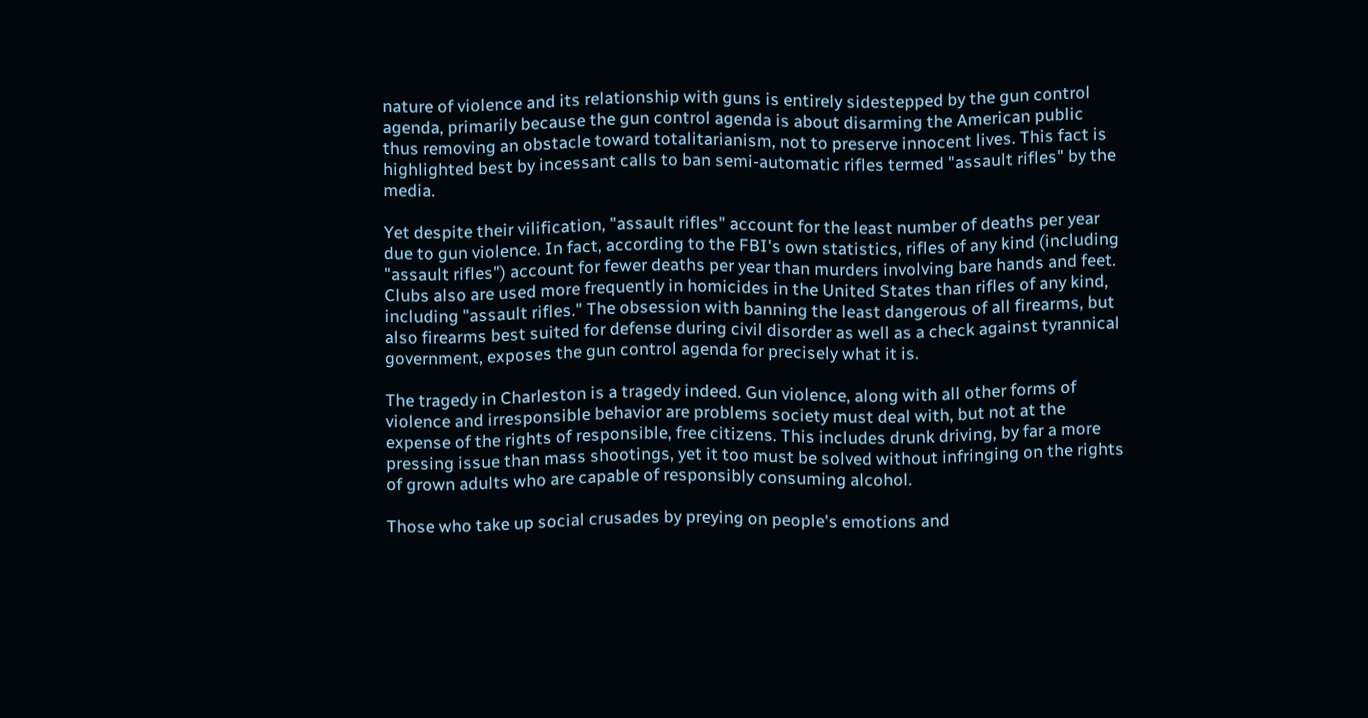nature of violence and its relationship with guns is entirely sidestepped by the gun control agenda, primarily because the gun control agenda is about disarming the American public thus removing an obstacle toward totalitarianism, not to preserve innocent lives. This fact is highlighted best by incessant calls to ban semi-automatic rifles termed "assault rifles" by the media.

Yet despite their vilification, "assault rifles" account for the least number of deaths per year due to gun violence. In fact, according to the FBI's own statistics, rifles of any kind (including "assault rifles") account for fewer deaths per year than murders involving bare hands and feet. Clubs also are used more frequently in homicides in the United States than rifles of any kind, including "assault rifles." The obsession with banning the least dangerous of all firearms, but also firearms best suited for defense during civil disorder as well as a check against tyrannical government, exposes the gun control agenda for precisely what it is.

The tragedy in Charleston is a tragedy indeed. Gun violence, along with all other forms of violence and irresponsible behavior are problems society must deal with, but not at the expense of the rights of responsible, free citizens. This includes drunk driving, by far a more pressing issue than mass shootings, yet it too must be solved without infringing on the rights of grown adults who are capable of responsibly consuming alcohol.

Those who take up social crusades by preying on people's emotions and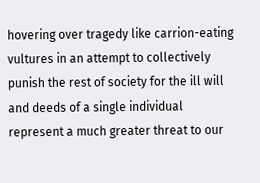hovering over tragedy like carrion-eating vultures in an attempt to collectively punish the rest of society for the ill will and deeds of a single individual represent a much greater threat to our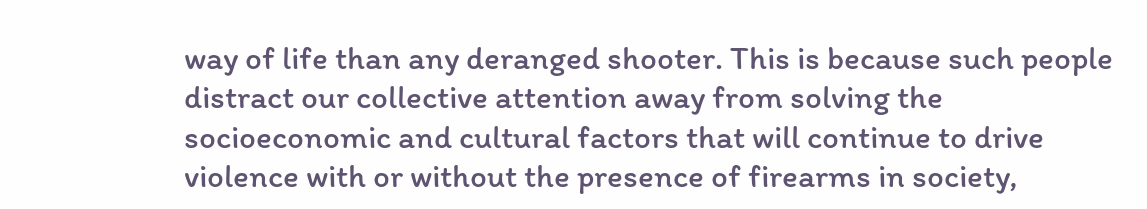way of life than any deranged shooter. This is because such people distract our collective attention away from solving the socioeconomic and cultural factors that will continue to drive violence with or without the presence of firearms in society,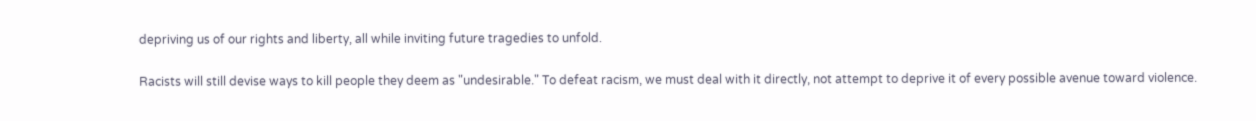depriving us of our rights and liberty, all while inviting future tragedies to unfold.

Racists will still devise ways to kill people they deem as "undesirable." To defeat racism, we must deal with it directly, not attempt to deprive it of every possible avenue toward violence.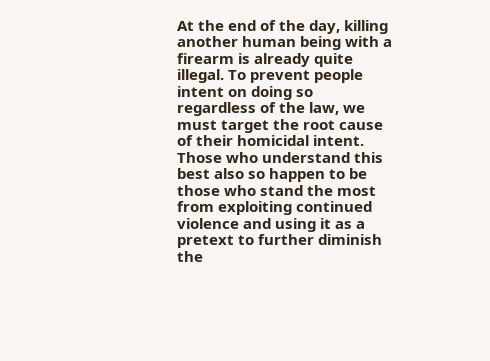At the end of the day, killing another human being with a firearm is already quite illegal. To prevent people intent on doing so regardless of the law, we must target the root cause of their homicidal intent. Those who understand this best also so happen to be those who stand the most from exploiting continued violence and using it as a pretext to further diminish the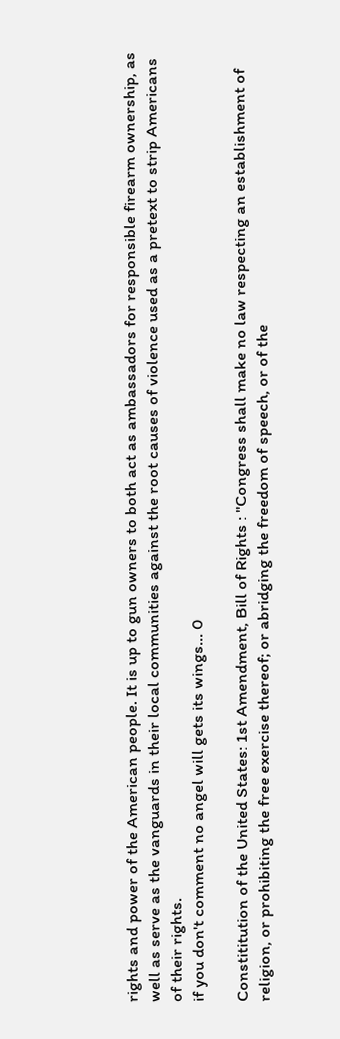rights and power of the American people. It is up to gun owners to both act as ambassadors for responsible firearm ownership, as well as serve as the vanguards in their local communities against the root causes of violence used as a pretext to strip Americans of their rights.
if you don't comment no angel will gets its wings... 0

Constititution of the United States: 1st Amendment, Bill of Rights : "Congress shall make no law respecting an establishment of religion, or prohibiting the free exercise thereof; or abridging the freedom of speech, or of the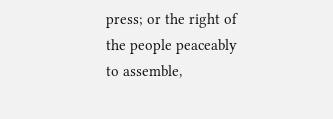press; or the right of the people peaceably to assemble,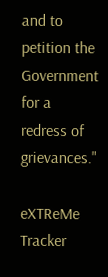and to petition the Government for a redress of grievances."

eXTReMe Tracker